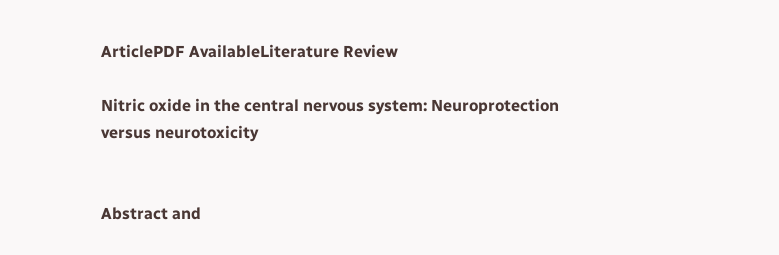ArticlePDF AvailableLiterature Review

Nitric oxide in the central nervous system: Neuroprotection versus neurotoxicity


Abstract and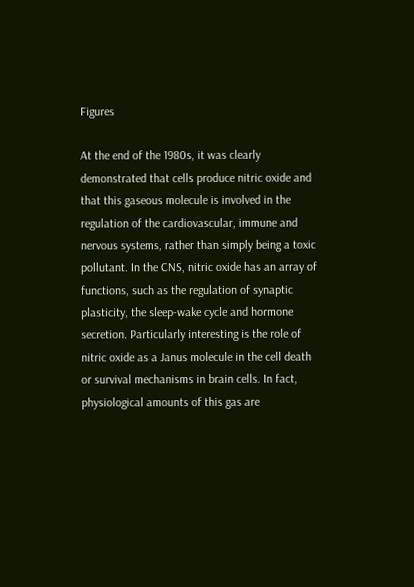Figures

At the end of the 1980s, it was clearly demonstrated that cells produce nitric oxide and that this gaseous molecule is involved in the regulation of the cardiovascular, immune and nervous systems, rather than simply being a toxic pollutant. In the CNS, nitric oxide has an array of functions, such as the regulation of synaptic plasticity, the sleep-wake cycle and hormone secretion. Particularly interesting is the role of nitric oxide as a Janus molecule in the cell death or survival mechanisms in brain cells. In fact, physiological amounts of this gas are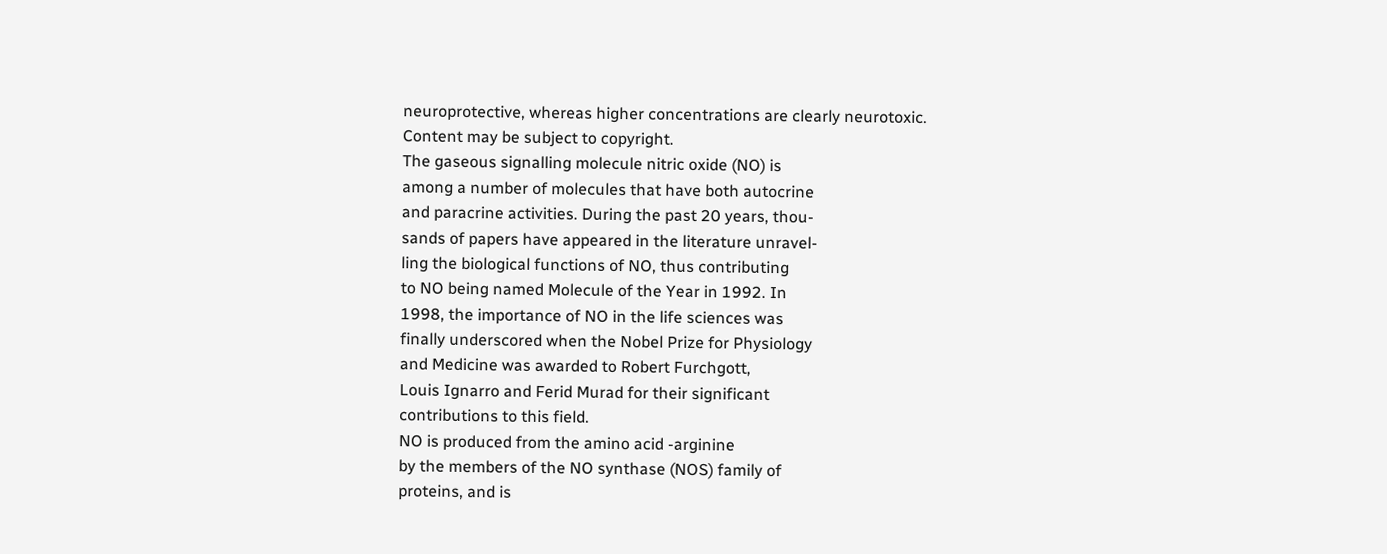neuroprotective, whereas higher concentrations are clearly neurotoxic.
Content may be subject to copyright.
The gaseous signalling molecule nitric oxide (NO) is
among a number of molecules that have both autocrine
and paracrine activities. During the past 20 years, thou-
sands of papers have appeared in the literature unravel-
ling the biological functions of NO, thus contributing
to NO being named Molecule of the Year in 1992. In
1998, the importance of NO in the life sciences was
finally underscored when the Nobel Prize for Physiology
and Medicine was awarded to Robert Furchgott,
Louis Ignarro and Ferid Murad for their significant
contributions to this field.
NO is produced from the amino acid -arginine
by the members of the NO synthase (NOS) family of
proteins, and is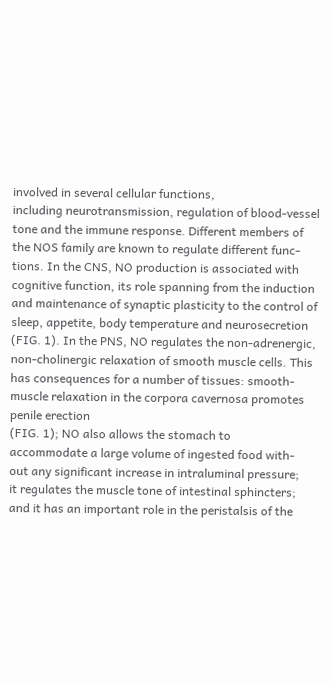involved in several cellular functions,
including neurotransmission, regulation of blood-vessel
tone and the immune response. Different members of
the NOS family are known to regulate different func-
tions. In the CNS, NO production is associated with
cognitive function, its role spanning from the induction
and maintenance of synaptic plasticity to the control of
sleep, appetite, body temperature and neurosecretion
(FIG. 1). In the PNS, NO regulates the non-adrenergic,
non-cholinergic relaxation of smooth muscle cells. This
has consequences for a number of tissues: smooth-
muscle relaxation in the corpora cavernosa promotes
penile erection
(FIG. 1); NO also allows the stomach to
accommodate a large volume of ingested food with-
out any significant increase in intraluminal pressure;
it regulates the muscle tone of intestinal sphincters;
and it has an important role in the peristalsis of the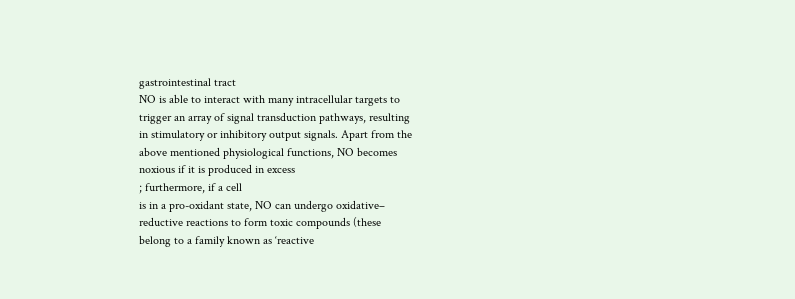gastrointestinal tract
NO is able to interact with many intracellular targets to
trigger an array of signal transduction pathways, resulting
in stimulatory or inhibitory output signals. Apart from the
above mentioned physiological functions, NO becomes
noxious if it is produced in excess
; furthermore, if a cell
is in a pro-oxidant state, NO can undergo oxidative–
reductive reactions to form toxic compounds (these
belong to a family known as ‘reactive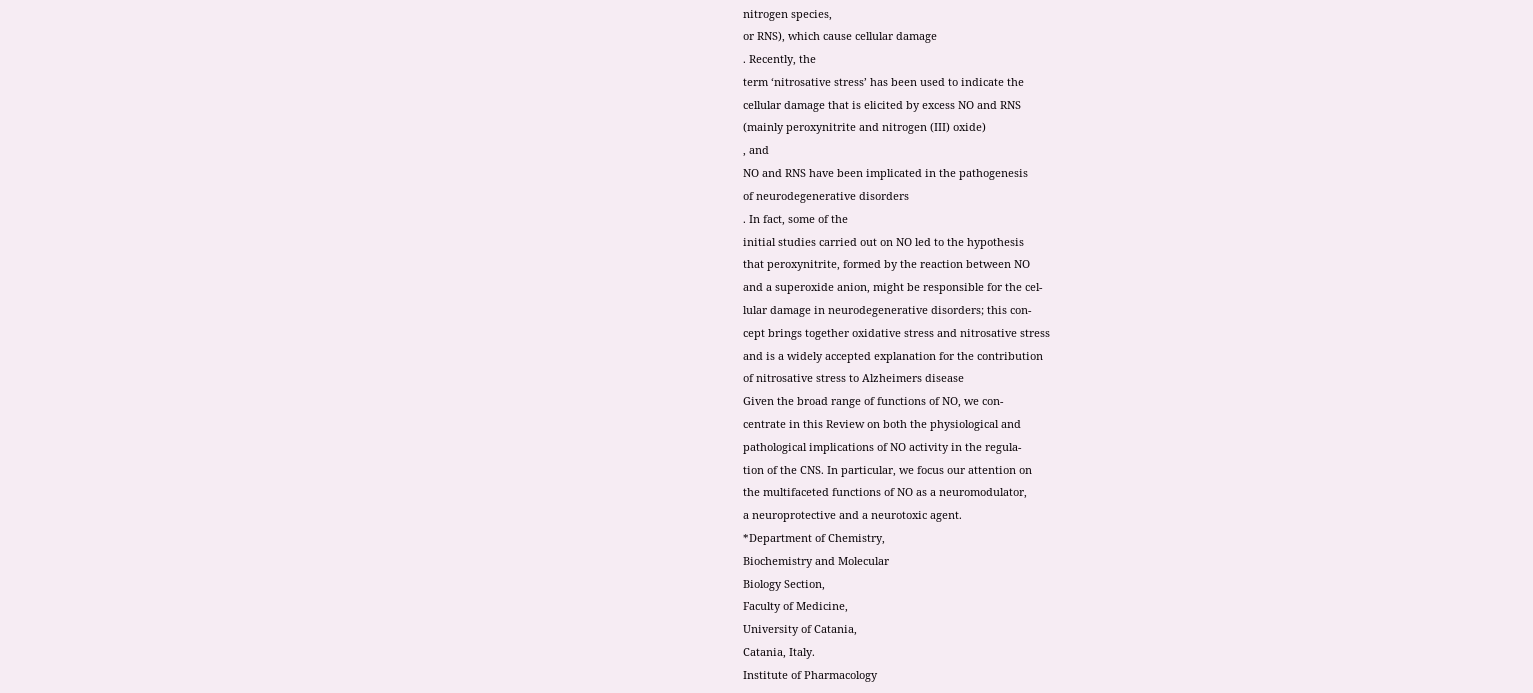nitrogen species,
or RNS), which cause cellular damage
. Recently, the
term ‘nitrosative stress’ has been used to indicate the
cellular damage that is elicited by excess NO and RNS
(mainly peroxynitrite and nitrogen (III) oxide)
, and
NO and RNS have been implicated in the pathogenesis
of neurodegenerative disorders
. In fact, some of the
initial studies carried out on NO led to the hypothesis
that peroxynitrite, formed by the reaction between NO
and a superoxide anion, might be responsible for the cel-
lular damage in neurodegenerative disorders; this con-
cept brings together oxidative stress and nitrosative stress
and is a widely accepted explanation for the contribution
of nitrosative stress to Alzheimers disease
Given the broad range of functions of NO, we con-
centrate in this Review on both the physiological and
pathological implications of NO activity in the regula-
tion of the CNS. In particular, we focus our attention on
the multifaceted functions of NO as a neuromodulator,
a neuroprotective and a neurotoxic agent.
*Department of Chemistry,
Biochemistry and Molecular
Biology Section,
Faculty of Medicine,
University of Catania,
Catania, Italy.
Institute of Pharmacology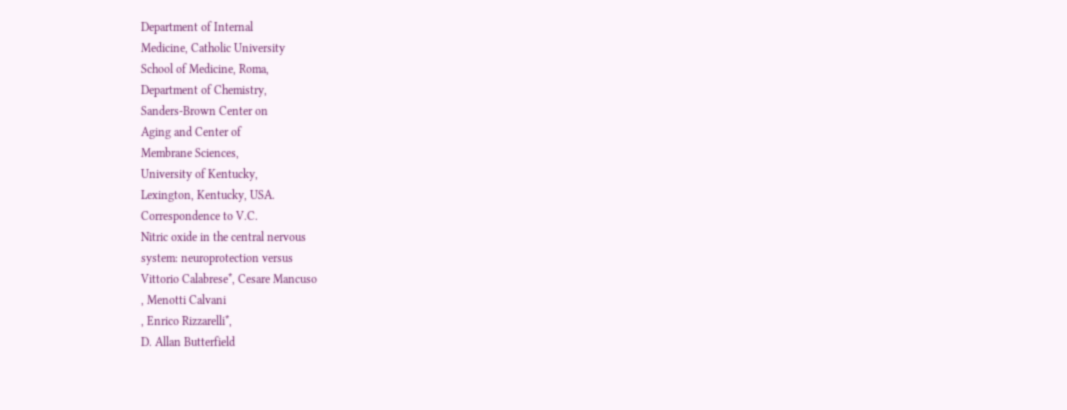Department of Internal
Medicine, Catholic University
School of Medicine, Roma,
Department of Chemistry,
Sanders-Brown Center on
Aging and Center of
Membrane Sciences,
University of Kentucky,
Lexington, Kentucky, USA.
Correspondence to V.C.
Nitric oxide in the central nervous
system: neuroprotection versus
Vittorio Calabrese*, Cesare Mancuso
, Menotti Calvani
, Enrico Rizzarelli*,
D. Allan Butterfield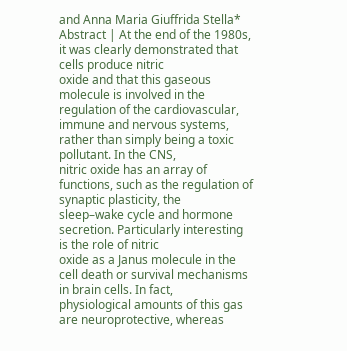and Anna Maria Giuffrida Stella*
Abstract | At the end of the 1980s, it was clearly demonstrated that cells produce nitric
oxide and that this gaseous molecule is involved in the regulation of the cardiovascular,
immune and nervous systems, rather than simply being a toxic pollutant. In the CNS,
nitric oxide has an array of functions, such as the regulation of synaptic plasticity, the
sleep–wake cycle and hormone secretion. Particularly interesting is the role of nitric
oxide as a Janus molecule in the cell death or survival mechanisms in brain cells. In fact,
physiological amounts of this gas are neuroprotective, whereas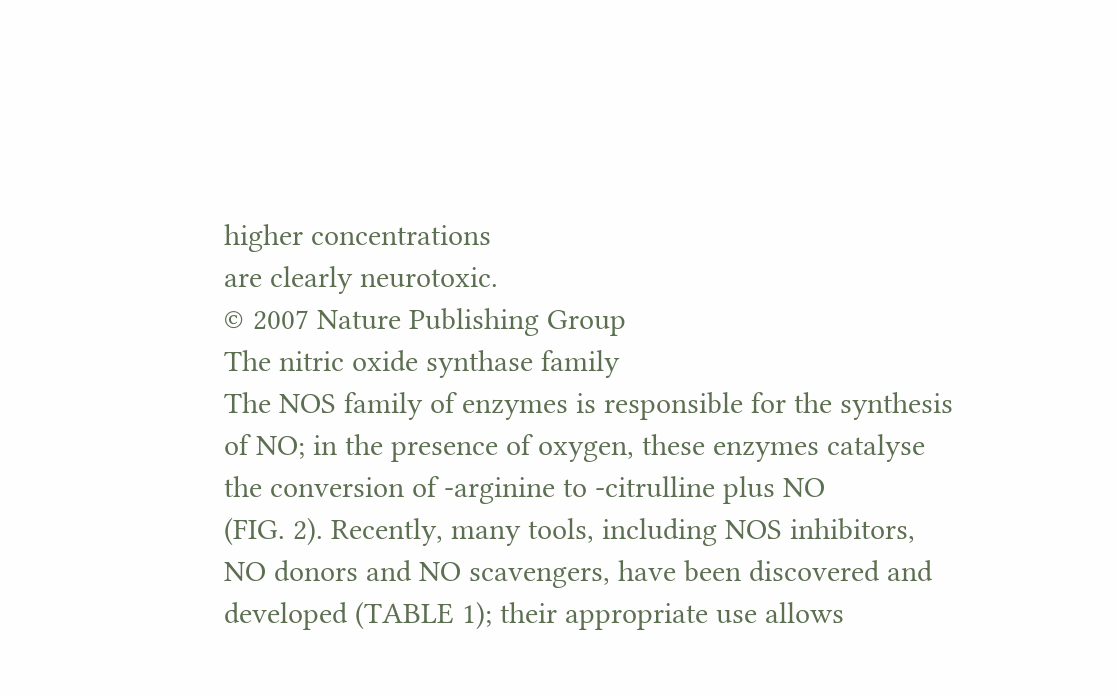higher concentrations
are clearly neurotoxic.
© 2007 Nature Publishing Group
The nitric oxide synthase family
The NOS family of enzymes is responsible for the synthesis
of NO; in the presence of oxygen, these enzymes catalyse
the conversion of -arginine to -citrulline plus NO
(FIG. 2). Recently, many tools, including NOS inhibitors,
NO donors and NO scavengers, have been discovered and
developed (TABLE 1); their appropriate use allows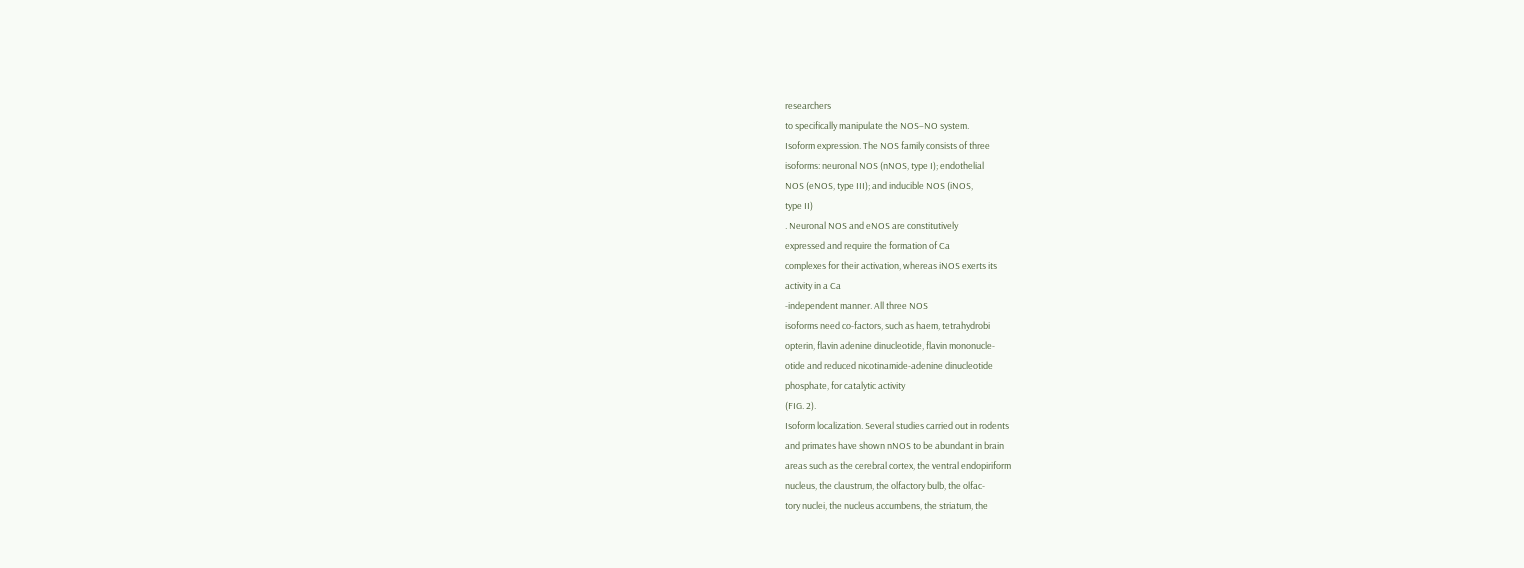researchers
to specifically manipulate the NOS–NO system.
Isoform expression. The NOS family consists of three
isoforms: neuronal NOS (nNOS, type I); endothelial
NOS (eNOS, type III); and inducible NOS (iNOS,
type II)
. Neuronal NOS and eNOS are constitutively
expressed and require the formation of Ca
complexes for their activation, whereas iNOS exerts its
activity in a Ca
-independent manner. All three NOS
isoforms need co-factors, such as haem, tetrahydrobi
opterin, flavin adenine dinucleotide, flavin mononucle-
otide and reduced nicotinamide-adenine dinucleotide
phosphate, for catalytic activity
(FIG. 2).
Isoform localization. Several studies carried out in rodents
and primates have shown nNOS to be abundant in brain
areas such as the cerebral cortex, the ventral endopiriform
nucleus, the claustrum, the olfactory bulb, the olfac-
tory nuclei, the nucleus accumbens, the striatum, the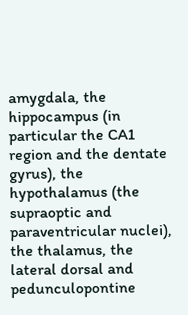amygdala, the hippocampus (in particular the CA1
region and the dentate gyrus), the hypothalamus (the
supraoptic and paraventricular nuclei), the thalamus, the
lateral dorsal and pedunculopontine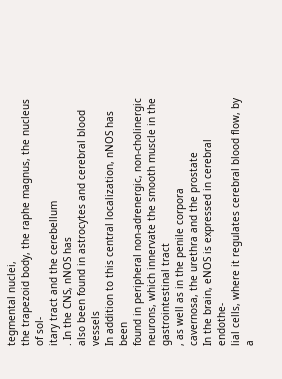tegmental nuclei,
the trapezoid body, the raphe magnus, the nucleus of sol-
itary tract and the cerebellum
. In the CNS, nNOS has
also been found in astrocytes and cerebral blood vessels
In addition to this central localization, nNOS has been
found in peripheral non-adrenergic, non-cholinergic
neurons, which innervate the smooth muscle in the
gastrointestinal tract
, as well as in the penile corpora
cavernosa, the urethra and the prostate
In the brain, eNOS is expressed in cerebral endothe-
lial cells, where it regulates cerebral blood flow, by a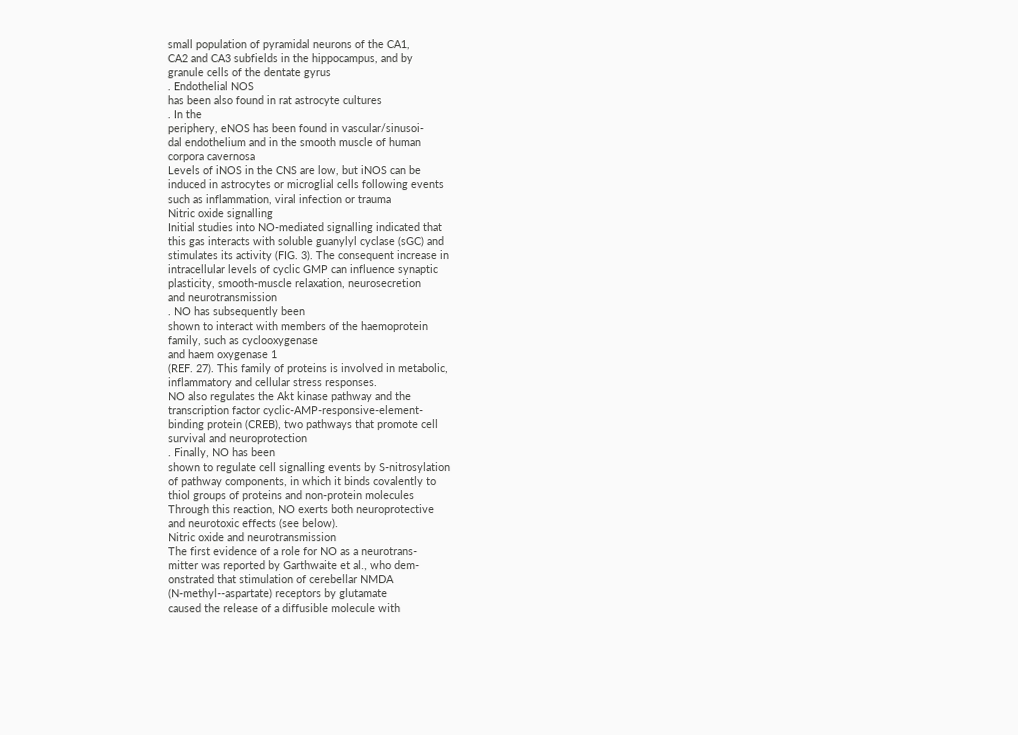small population of pyramidal neurons of the CA1,
CA2 and CA3 subfields in the hippocampus, and by
granule cells of the dentate gyrus
. Endothelial NOS
has been also found in rat astrocyte cultures
. In the
periphery, eNOS has been found in vascular/sinusoi-
dal endothelium and in the smooth muscle of human
corpora cavernosa
Levels of iNOS in the CNS are low, but iNOS can be
induced in astrocytes or microglial cells following events
such as inflammation, viral infection or trauma
Nitric oxide signalling
Initial studies into NO-mediated signalling indicated that
this gas interacts with soluble guanylyl cyclase (sGC) and
stimulates its activity (FIG. 3). The consequent increase in
intracellular levels of cyclic GMP can influence synaptic
plasticity, smooth-muscle relaxation, neurosecretion
and neurotransmission
. NO has subsequently been
shown to interact with members of the haemoprotein
family, such as cyclooxygenase
and haem oxygenase 1
(REF. 27). This family of proteins is involved in metabolic,
inflammatory and cellular stress responses.
NO also regulates the Akt kinase pathway and the
transcription factor cyclic-AMP-responsive-element-
binding protein (CREB), two pathways that promote cell
survival and neuroprotection
. Finally, NO has been
shown to regulate cell signalling events by S-nitrosylation
of pathway components, in which it binds covalently to
thiol groups of proteins and non-protein molecules
Through this reaction, NO exerts both neuroprotective
and neurotoxic effects (see below).
Nitric oxide and neurotransmission
The first evidence of a role for NO as a neurotrans-
mitter was reported by Garthwaite et al., who dem-
onstrated that stimulation of cerebellar NMDA
(N-methyl--aspartate) receptors by glutamate
caused the release of a diffusible molecule with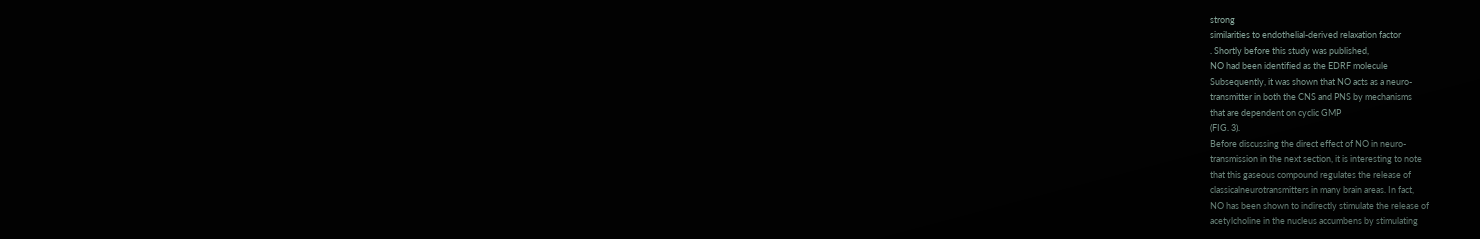strong
similarities to endothelial-derived relaxation factor
. Shortly before this study was published,
NO had been identified as the EDRF molecule
Subsequently, it was shown that NO acts as a neuro-
transmitter in both the CNS and PNS by mechanisms
that are dependent on cyclic GMP
(FIG. 3).
Before discussing the direct effect of NO in neuro-
transmission in the next section, it is interesting to note
that this gaseous compound regulates the release of
classicalneurotransmitters in many brain areas. In fact,
NO has been shown to indirectly stimulate the release of
acetylcholine in the nucleus accumbens by stimulating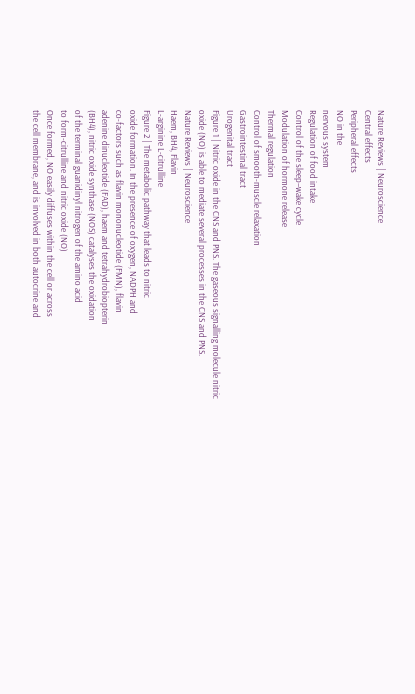Nature Reviews | Neuroscience
Central effects
Peripheral effects
NO in the
nervous system
Regulation of food intake
Control of the sleep–wake cycle
Modulation of hormone release
Thermal regulation
Control of smooth-muscle relaxation
Gastrointestinal tract
Urogenital tract
Figure 1 | Nitric oxide in the CNS and PNS. The gaseous signalling molecule nitric
oxide (NO) is able to mediate several processes in the CNS and PNS.
Nature Reviews | Neuroscience
Haem, BH4, Flavin
L-arginine L-citrulline
Figure 2 | The metabolic pathway that leads to nitric
oxide formation. In the presence of oxygen, NADPH and
co-factors such as flavin mononucleotide (FMN), flavin
adenine dinucleotide (FAD), haem and tetrahydrobiopterin
(BH4), nitric oxide synthase (NOS) catalyses the oxidation
of the terminal guanidinyl nitrogen of the amino acid
to form-citrulline and nitric oxide (NO)
Once formed, NO easily diffuses within the cell or across
the cell membrane, and is involved in both autocrine and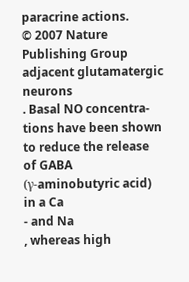paracrine actions.
© 2007 Nature Publishing Group
adjacent glutamatergic neurons
. Basal NO concentra-
tions have been shown to reduce the release of GABA
(γ-aminobutyric acid) in a Ca
- and Na
, whereas high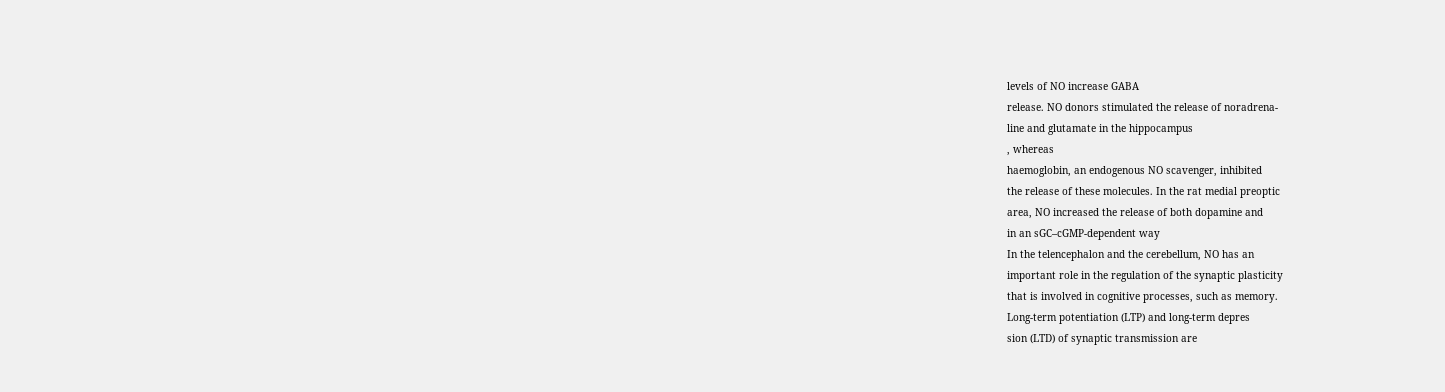levels of NO increase GABA
release. NO donors stimulated the release of noradrena-
line and glutamate in the hippocampus
, whereas
haemoglobin, an endogenous NO scavenger, inhibited
the release of these molecules. In the rat medial preoptic
area, NO increased the release of both dopamine and
in an sGC–cGMP-dependent way
In the telencephalon and the cerebellum, NO has an
important role in the regulation of the synaptic plasticity
that is involved in cognitive processes, such as memory.
Long-term potentiation (LTP) and long-term depres
sion (LTD) of synaptic transmission are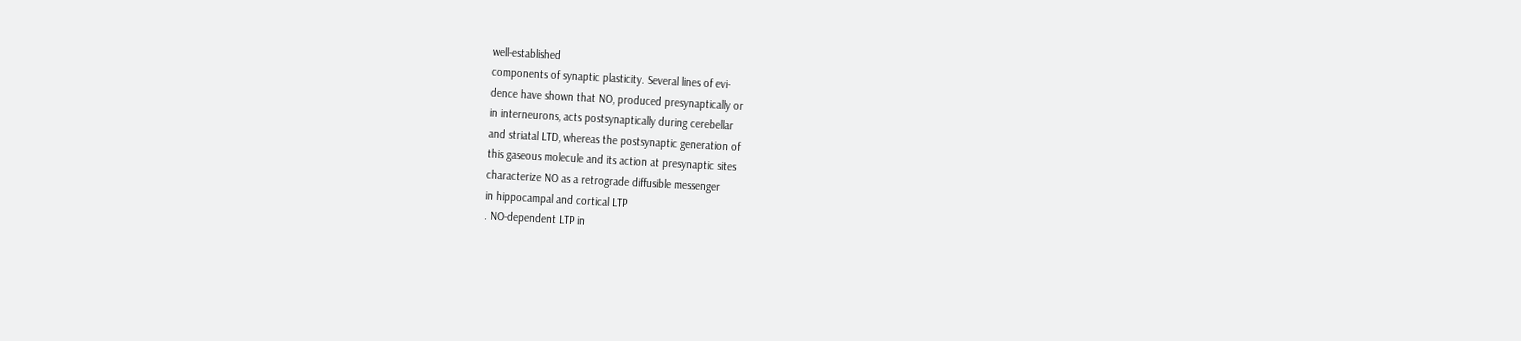well-established
components of synaptic plasticity. Several lines of evi-
dence have shown that NO, produced presynaptically or
in interneurons, acts postsynaptically during cerebellar
and striatal LTD, whereas the postsynaptic generation of
this gaseous molecule and its action at presynaptic sites
characterize NO as a retrograde diffusible messenger
in hippocampal and cortical LTP
. NO-dependent LTP in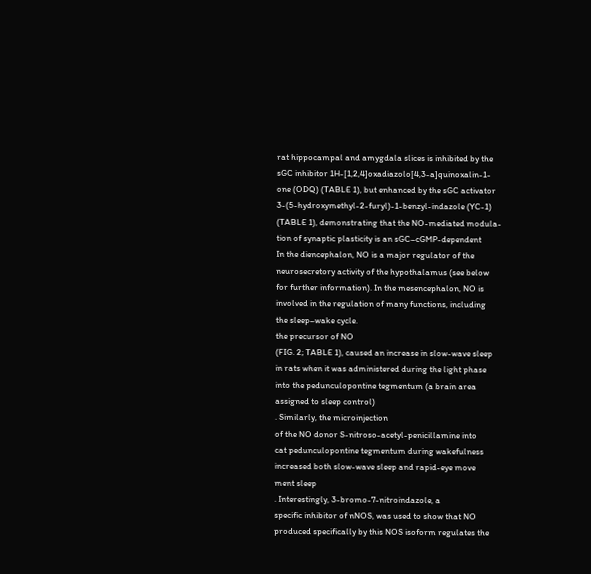rat hippocampal and amygdala slices is inhibited by the
sGC inhibitor 1H-[1,2,4]oxadiazolo[4,3-a]quinoxalin-1-
one (ODQ) (TABLE 1), but enhanced by the sGC activator
3-(5-hydroxymethyl-2-furyl)-1-benzyl-indazole (YC-1)
(TABLE 1), demonstrating that the NO-mediated modula-
tion of synaptic plasticity is an sGC–cGMP-dependent
In the diencephalon, NO is a major regulator of the
neurosecretory activity of the hypothalamus (see below
for further information). In the mesencephalon, NO is
involved in the regulation of many functions, including
the sleep–wake cycle.
the precursor of NO
(FIG. 2; TABLE 1), caused an increase in slow-wave sleep
in rats when it was administered during the light phase
into the pedunculopontine tegmentum (a brain area
assigned to sleep control)
. Similarly, the microinjection
of the NO donor S-nitroso-acetyl-penicillamine into
cat pedunculopontine tegmentum during wakefulness
increased both slow-wave sleep and rapid-eye move
ment sleep
. Interestingly, 3-bromo-7-nitroindazole, a
specific inhibitor of nNOS, was used to show that NO
produced specifically by this NOS isoform regulates the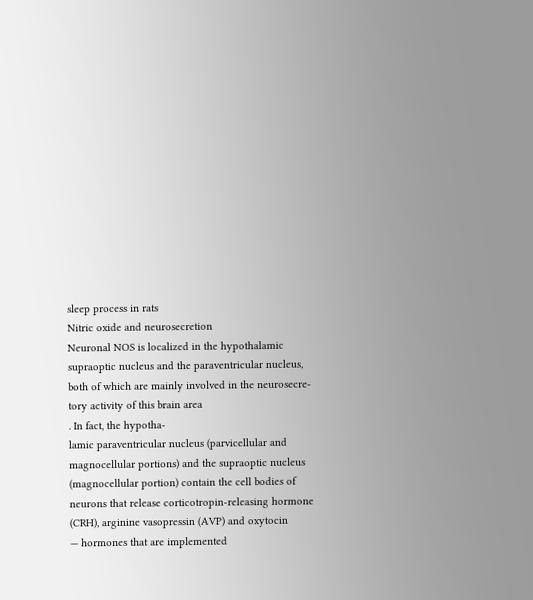sleep process in rats
Nitric oxide and neurosecretion
Neuronal NOS is localized in the hypothalamic
supraoptic nucleus and the paraventricular nucleus,
both of which are mainly involved in the neurosecre-
tory activity of this brain area
. In fact, the hypotha-
lamic paraventricular nucleus (parvicellular and
magnocellular portions) and the supraoptic nucleus
(magnocellular portion) contain the cell bodies of
neurons that release corticotropin-releasing hormone
(CRH), arginine vasopressin (AVP) and oxytocin
— hormones that are implemented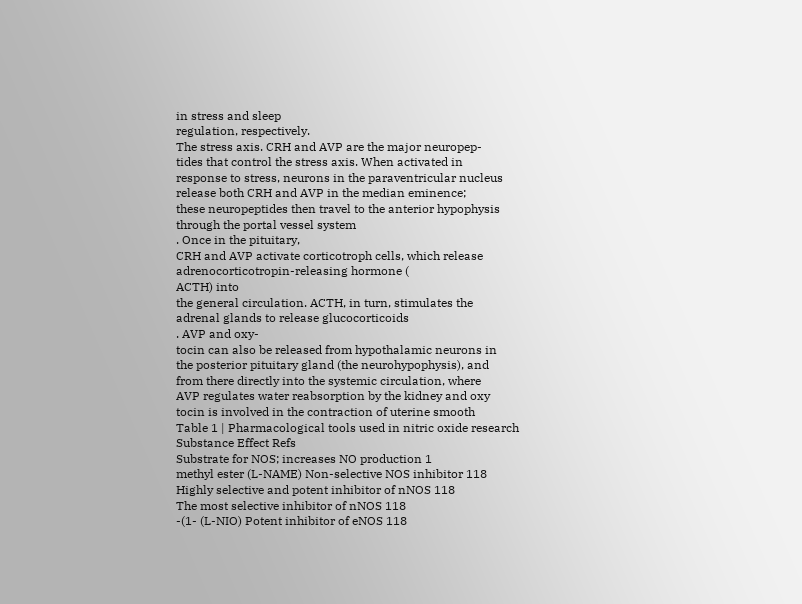in stress and sleep
regulation, respectively.
The stress axis. CRH and AVP are the major neuropep-
tides that control the stress axis. When activated in
response to stress, neurons in the paraventricular nucleus
release both CRH and AVP in the median eminence;
these neuropeptides then travel to the anterior hypophysis
through the portal vessel system
. Once in the pituitary,
CRH and AVP activate corticotroph cells, which release
adrenocorticotropin-releasing hormone (
ACTH) into
the general circulation. ACTH, in turn, stimulates the
adrenal glands to release glucocorticoids
. AVP and oxy-
tocin can also be released from hypothalamic neurons in
the posterior pituitary gland (the neurohypophysis), and
from there directly into the systemic circulation, where
AVP regulates water reabsorption by the kidney and oxy
tocin is involved in the contraction of uterine smooth
Table 1 | Pharmacological tools used in nitric oxide research
Substance Effect Refs
Substrate for NOS; increases NO production 1
methyl ester (L-NAME) Non-selective NOS inhibitor 118
Highly selective and potent inhibitor of nNOS 118
The most selective inhibitor of nNOS 118
-(1- (L-NIO) Potent inhibitor of eNOS 118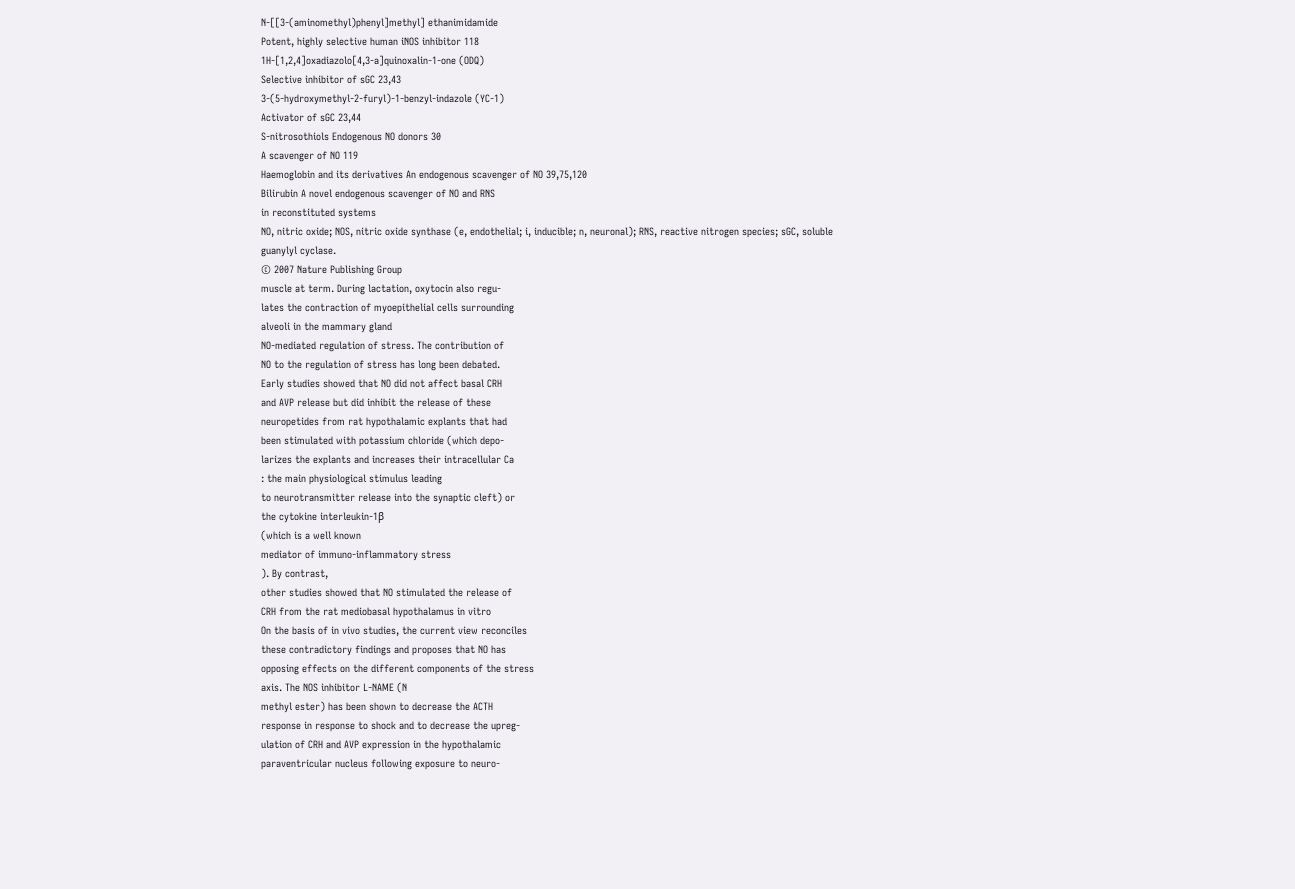N-[[3-(aminomethyl)phenyl]methyl] ethanimidamide
Potent, highly selective human iNOS inhibitor 118
1H-[1,2,4]oxadiazolo[4,3-a]quinoxalin-1-one (ODQ)
Selective inhibitor of sGC 23,43
3-(5-hydroxymethyl-2-furyl)-1-benzyl-indazole (YC-1)
Activator of sGC 23,44
S-nitrosothiols Endogenous NO donors 30
A scavenger of NO 119
Haemoglobin and its derivatives An endogenous scavenger of NO 39,75,120
Bilirubin A novel endogenous scavenger of NO and RNS
in reconstituted systems
NO, nitric oxide; NOS, nitric oxide synthase (e, endothelial; i, inducible; n, neuronal); RNS, reactive nitrogen species; sGC, soluble
guanylyl cyclase.
© 2007 Nature Publishing Group
muscle at term. During lactation, oxytocin also regu-
lates the contraction of myoepithelial cells surrounding
alveoli in the mammary gland
NO-mediated regulation of stress. The contribution of
NO to the regulation of stress has long been debated.
Early studies showed that NO did not affect basal CRH
and AVP release but did inhibit the release of these
neuropetides from rat hypothalamic explants that had
been stimulated with potassium chloride (which depo-
larizes the explants and increases their intracellular Ca
: the main physiological stimulus leading
to neurotransmitter release into the synaptic cleft) or
the cytokine interleukin-1β
(which is a well known
mediator of immuno-inflammatory stress
). By contrast,
other studies showed that NO stimulated the release of
CRH from the rat mediobasal hypothalamus in vitro
On the basis of in vivo studies, the current view reconciles
these contradictory findings and proposes that NO has
opposing effects on the different components of the stress
axis. The NOS inhibitor L-NAME (N
methyl ester) has been shown to decrease the ACTH
response in response to shock and to decrease the upreg-
ulation of CRH and AVP expression in the hypothalamic
paraventricular nucleus following exposure to neuro-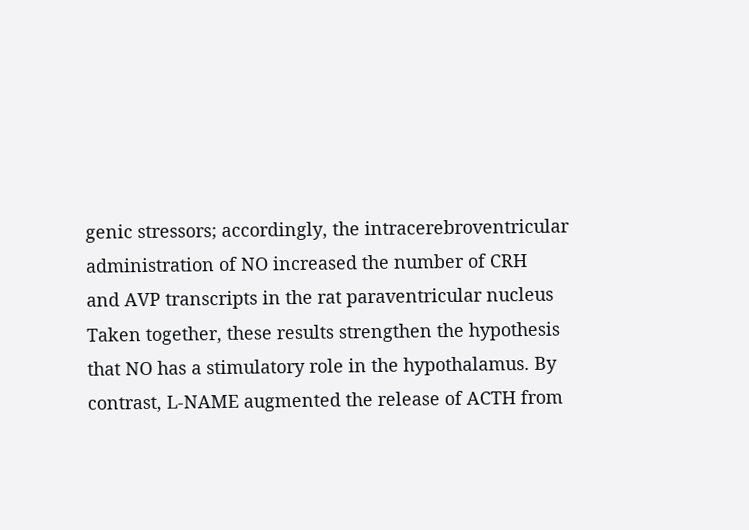genic stressors; accordingly, the intracerebroventricular
administration of NO increased the number of CRH
and AVP transcripts in the rat paraventricular nucleus
Taken together, these results strengthen the hypothesis
that NO has a stimulatory role in the hypothalamus. By
contrast, L-NAME augmented the release of ACTH from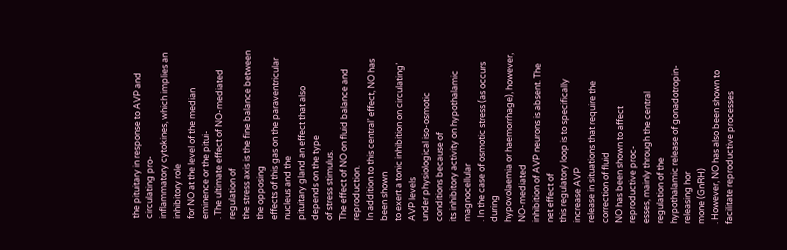the pituitary in response to AVP and circulating pro-
inflammatory cytokines, which implies an inhibitory role
for NO at the level of the median eminence or the pitui-
. The ultimate effect of NO-mediated regulation of
the stress axis is the fine balance between the opposing
effects of this gas on the paraventricular nucleus and the
pituitary gland an effect that also depends on the type
of stress stimulus.
The effect of NO on fluid balance and reproduction.
In addition to this central’ effect, NO has been shown
to exert a tonic inhibition on circulating’ AVP levels
under physiological iso-osmotic conditions because of
its inhibitory activity on hypothalamic magnocellular
. In the case of osmotic stress (as occurs during
hypovolaemia or haemorrhage), however, NO-mediated
inhibition of AVP neurons is absent. The net effect of
this regulatory loop is to specifically increase AVP
release in situations that require the correction of fluid
NO has been shown to affect reproductive proc-
esses, mainly through the central regulation of the
hypothalamic release of gonadotropin-releasing hor
mone (GnRH)
. However, NO has also been shown to
facilitate reproductive processes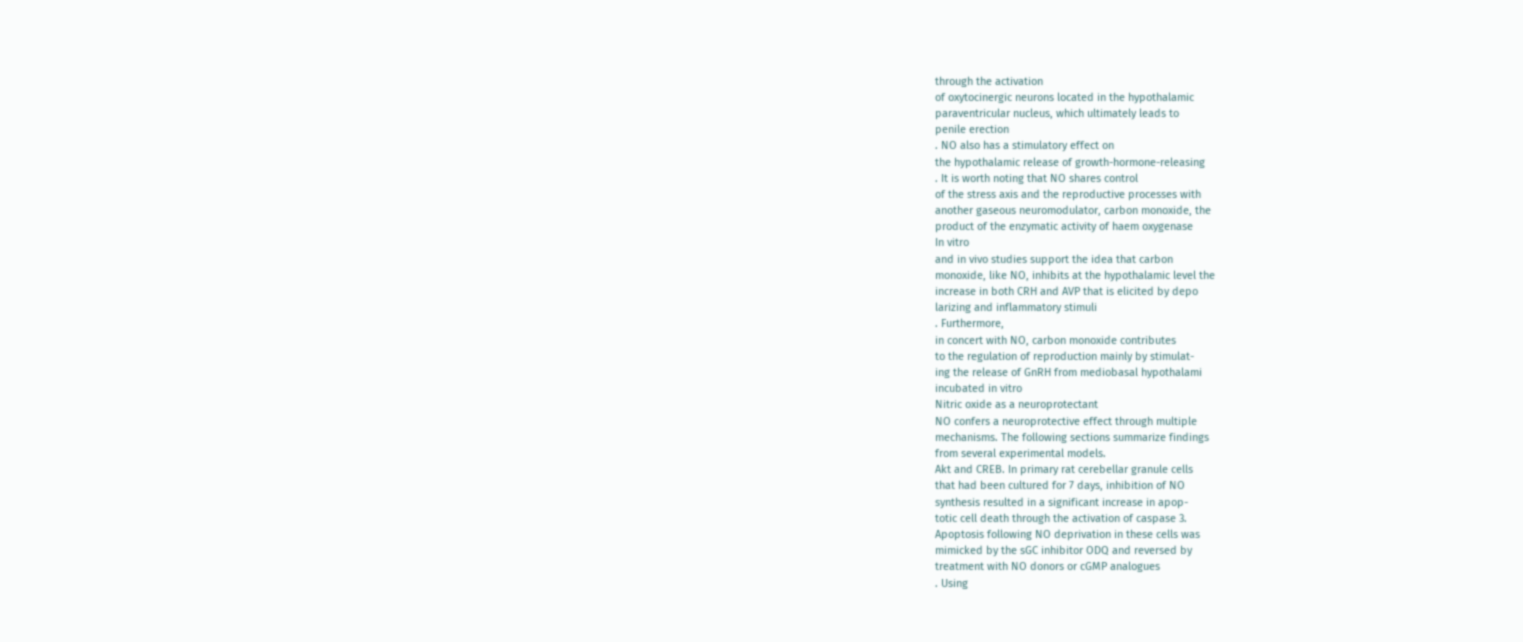through the activation
of oxytocinergic neurons located in the hypothalamic
paraventricular nucleus, which ultimately leads to
penile erection
. NO also has a stimulatory effect on
the hypothalamic release of growth-hormone-releasing
. It is worth noting that NO shares control
of the stress axis and the reproductive processes with
another gaseous neuromodulator, carbon monoxide, the
product of the enzymatic activity of haem oxygenase
In vitro
and in vivo studies support the idea that carbon
monoxide, like NO, inhibits at the hypothalamic level the
increase in both CRH and AVP that is elicited by depo
larizing and inflammatory stimuli
. Furthermore,
in concert with NO, carbon monoxide contributes
to the regulation of reproduction mainly by stimulat-
ing the release of GnRH from mediobasal hypothalami
incubated in vitro
Nitric oxide as a neuroprotectant
NO confers a neuroprotective effect through multiple
mechanisms. The following sections summarize findings
from several experimental models.
Akt and CREB. In primary rat cerebellar granule cells
that had been cultured for 7 days, inhibition of NO
synthesis resulted in a significant increase in apop-
totic cell death through the activation of caspase 3.
Apoptosis following NO deprivation in these cells was
mimicked by the sGC inhibitor ODQ and reversed by
treatment with NO donors or cGMP analogues
. Using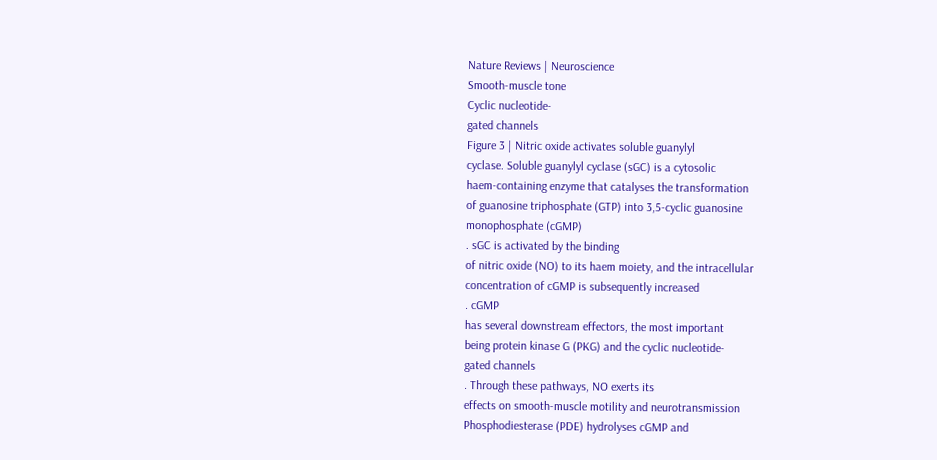Nature Reviews | Neuroscience
Smooth-muscle tone
Cyclic nucleotide-
gated channels
Figure 3 | Nitric oxide activates soluble guanylyl
cyclase. Soluble guanylyl cyclase (sGC) is a cytosolic
haem-containing enzyme that catalyses the transformation
of guanosine triphosphate (GTP) into 3,5-cyclic guanosine
monophosphate (cGMP)
. sGC is activated by the binding
of nitric oxide (NO) to its haem moiety, and the intracellular
concentration of cGMP is subsequently increased
. cGMP
has several downstream effectors, the most important
being protein kinase G (PKG) and the cyclic nucleotide-
gated channels
. Through these pathways, NO exerts its
effects on smooth-muscle motility and neurotransmission
Phosphodiesterase (PDE) hydrolyses cGMP and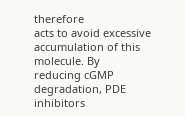therefore
acts to avoid excessive accumulation of this molecule. By
reducing cGMP degradation, PDE inhibitors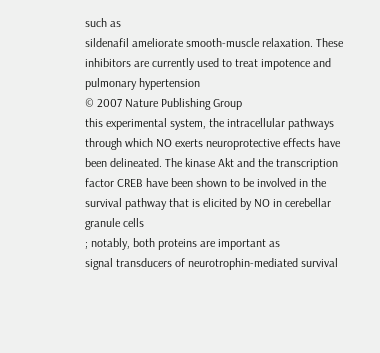such as
sildenafil ameliorate smooth-muscle relaxation. These
inhibitors are currently used to treat impotence and
pulmonary hypertension
© 2007 Nature Publishing Group
this experimental system, the intracellular pathways
through which NO exerts neuroprotective effects have
been delineated. The kinase Akt and the transcription
factor CREB have been shown to be involved in the
survival pathway that is elicited by NO in cerebellar
granule cells
; notably, both proteins are important as
signal transducers of neurotrophin-mediated survival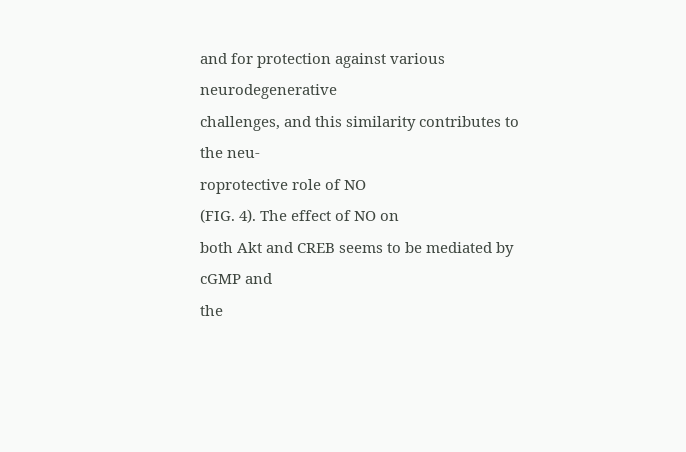and for protection against various neurodegenerative
challenges, and this similarity contributes to the neu-
roprotective role of NO
(FIG. 4). The effect of NO on
both Akt and CREB seems to be mediated by cGMP and
the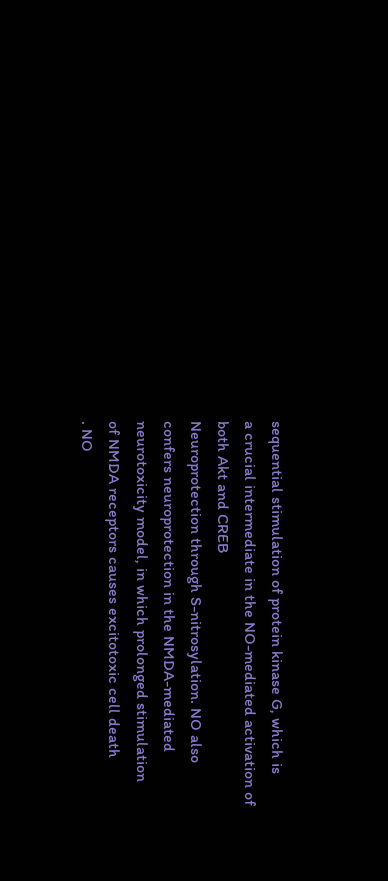sequential stimulation of protein kinase G, which is
a crucial intermediate in the NO-mediated activation of
both Akt and CREB
Neuroprotection through S-nitrosylation. NO also
confers neuroprotection in the NMDA-mediated
neurotoxicity model, in which prolonged stimulation
of NMDA receptors causes excitotoxic cell death
. NO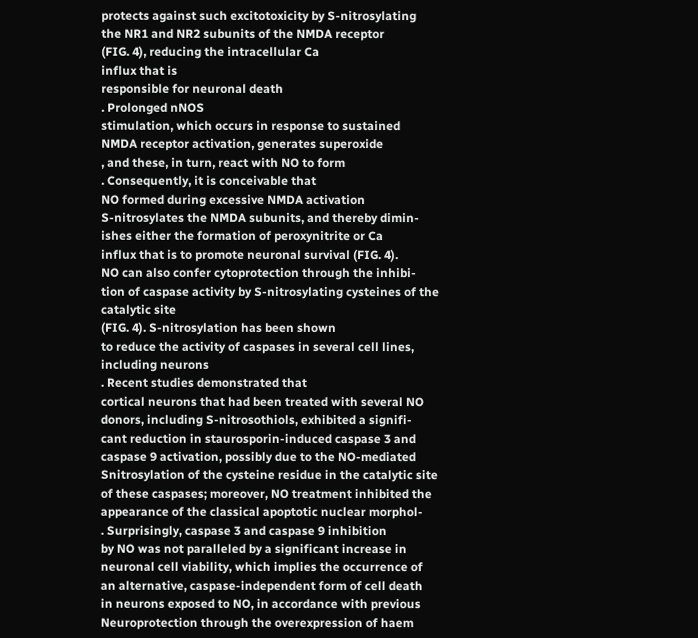protects against such excitotoxicity by S-nitrosylating
the NR1 and NR2 subunits of the NMDA receptor
(FIG. 4), reducing the intracellular Ca
influx that is
responsible for neuronal death
. Prolonged nNOS
stimulation, which occurs in response to sustained
NMDA receptor activation, generates superoxide
, and these, in turn, react with NO to form
. Consequently, it is conceivable that
NO formed during excessive NMDA activation
S-nitrosylates the NMDA subunits, and thereby dimin-
ishes either the formation of peroxynitrite or Ca
influx that is to promote neuronal survival (FIG. 4).
NO can also confer cytoprotection through the inhibi-
tion of caspase activity by S-nitrosylating cysteines of the
catalytic site
(FIG. 4). S-nitrosylation has been shown
to reduce the activity of caspases in several cell lines,
including neurons
. Recent studies demonstrated that
cortical neurons that had been treated with several NO
donors, including S-nitrosothiols, exhibited a signifi-
cant reduction in staurosporin-induced caspase 3 and
caspase 9 activation, possibly due to the NO-mediated
Snitrosylation of the cysteine residue in the catalytic site
of these caspases; moreover, NO treatment inhibited the
appearance of the classical apoptotic nuclear morphol-
. Surprisingly, caspase 3 and caspase 9 inhibition
by NO was not paralleled by a significant increase in
neuronal cell viability, which implies the occurrence of
an alternative, caspase-independent form of cell death
in neurons exposed to NO, in accordance with previous
Neuroprotection through the overexpression of haem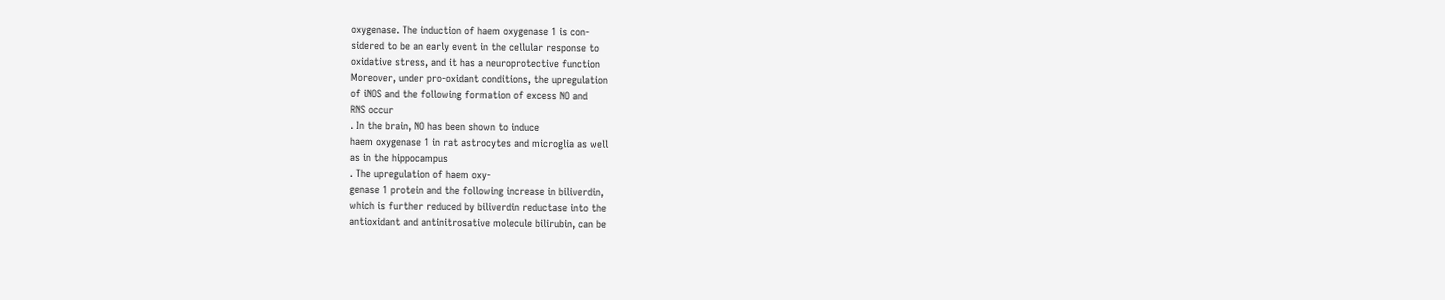oxygenase. The induction of haem oxygenase 1 is con-
sidered to be an early event in the cellular response to
oxidative stress, and it has a neuroprotective function
Moreover, under pro-oxidant conditions, the upregulation
of iNOS and the following formation of excess NO and
RNS occur
. In the brain, NO has been shown to induce
haem oxygenase 1 in rat astrocytes and microglia as well
as in the hippocampus
. The upregulation of haem oxy-
genase 1 protein and the following increase in biliverdin,
which is further reduced by biliverdin reductase into the
antioxidant and antinitrosative molecule bilirubin, can be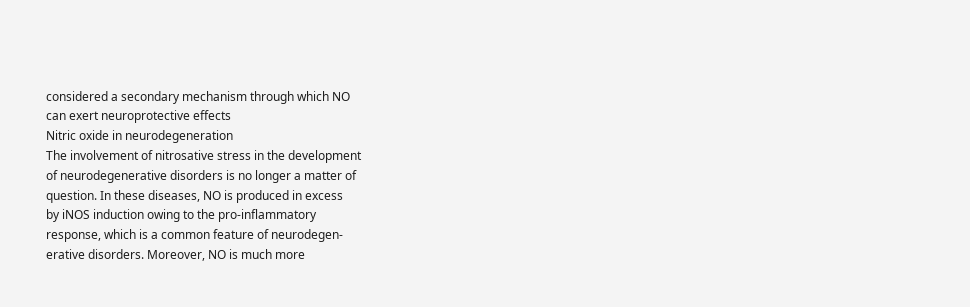considered a secondary mechanism through which NO
can exert neuroprotective effects
Nitric oxide in neurodegeneration
The involvement of nitrosative stress in the development
of neurodegenerative disorders is no longer a matter of
question. In these diseases, NO is produced in excess
by iNOS induction owing to the pro-inflammatory
response, which is a common feature of neurodegen-
erative disorders. Moreover, NO is much more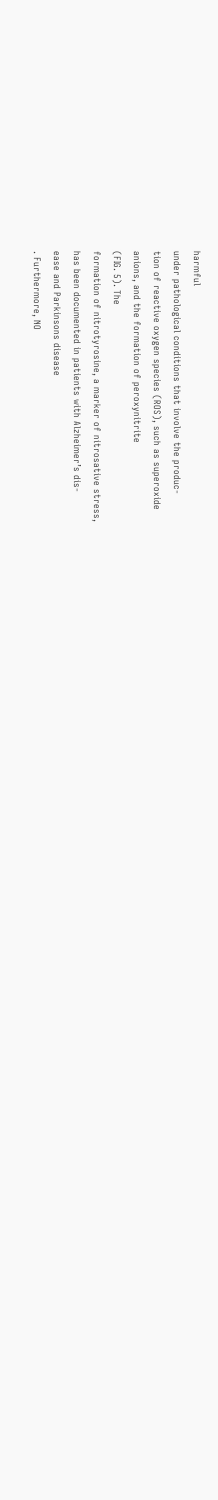harmful
under pathological conditions that involve the produc-
tion of reactive oxygen species (ROS), such as superoxide
anions, and the formation of peroxynitrite
(FIG. 5). The
formation of nitrotyrosine, a marker of nitrosative stress,
has been documented in patients with Alzheimer’s dis-
ease and Parkinsons disease
. Furthermore, NO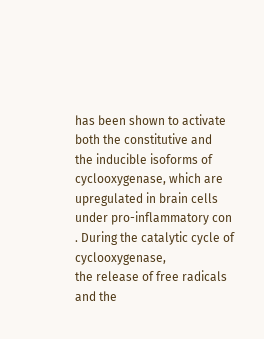has been shown to activate both the constitutive and
the inducible isoforms of cyclooxygenase, which are
upregulated in brain cells under pro-inflammatory con
. During the catalytic cycle of cyclooxygenase,
the release of free radicals and the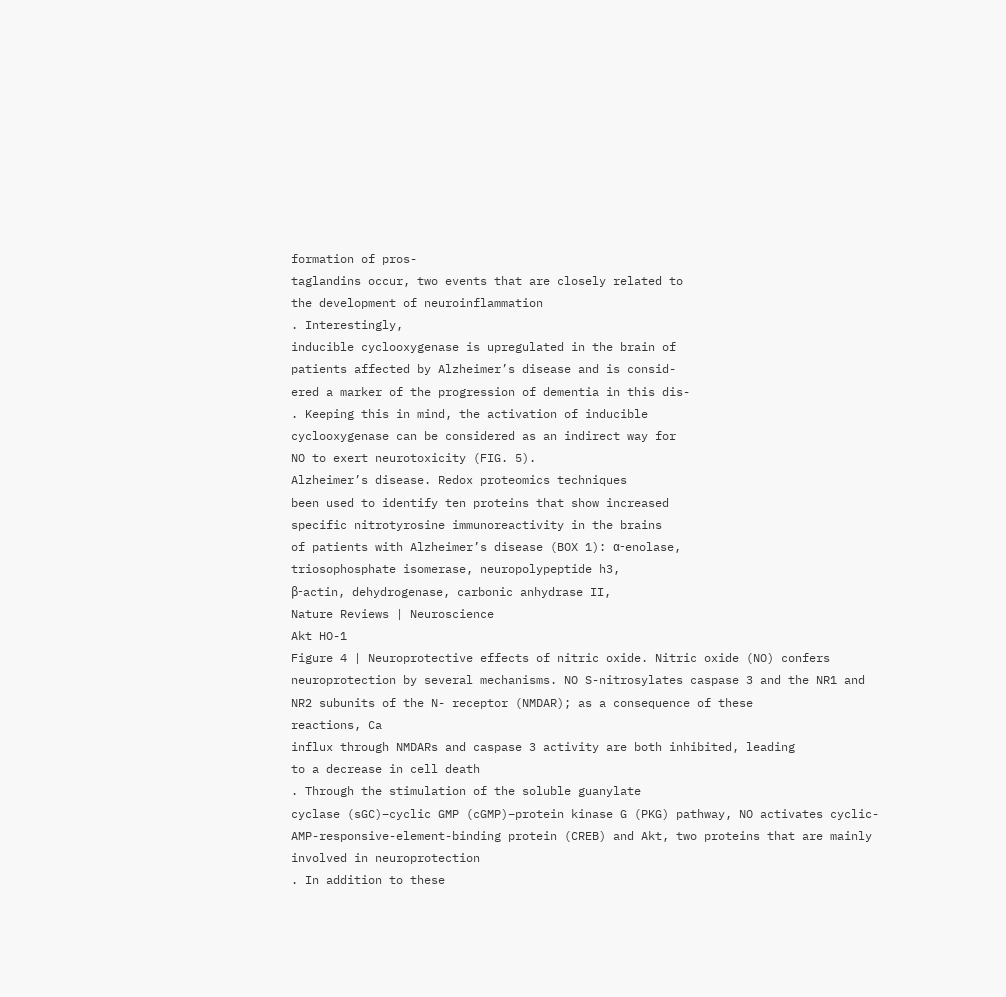formation of pros-
taglandins occur, two events that are closely related to
the development of neuroinflammation
. Interestingly,
inducible cyclooxygenase is upregulated in the brain of
patients affected by Alzheimer’s disease and is consid-
ered a marker of the progression of dementia in this dis-
. Keeping this in mind, the activation of inducible
cyclooxygenase can be considered as an indirect way for
NO to exert neurotoxicity (FIG. 5).
Alzheimer’s disease. Redox proteomics techniques
been used to identify ten proteins that show increased
specific nitrotyrosine immunoreactivity in the brains
of patients with Alzheimer’s disease (BOX 1): α-enolase,
triosophosphate isomerase, neuropolypeptide h3,
β-actin, dehydrogenase, carbonic anhydrase II,
Nature Reviews | Neuroscience
Akt HO-1
Figure 4 | Neuroprotective effects of nitric oxide. Nitric oxide (NO) confers
neuroprotection by several mechanisms. NO S-nitrosylates caspase 3 and the NR1 and
NR2 subunits of the N- receptor (NMDAR); as a consequence of these
reactions, Ca
influx through NMDARs and caspase 3 activity are both inhibited, leading
to a decrease in cell death
. Through the stimulation of the soluble guanylate
cyclase (sGC)–cyclic GMP (cGMP)–protein kinase G (PKG) pathway, NO activates cyclic-
AMP-responsive-element-binding protein (CREB) and Akt, two proteins that are mainly
involved in neuroprotection
. In addition to these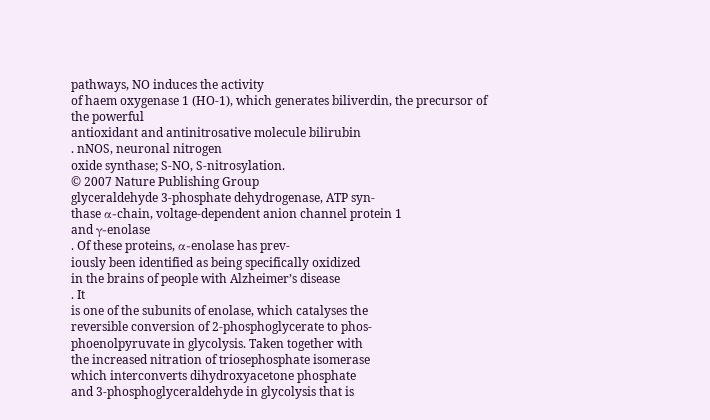pathways, NO induces the activity
of haem oxygenase 1 (HO-1), which generates biliverdin, the precursor of the powerful
antioxidant and antinitrosative molecule bilirubin
. nNOS, neuronal nitrogen
oxide synthase; S-NO, S-nitrosylation.
© 2007 Nature Publishing Group
glyceraldehyde 3-phosphate dehydrogenase, ATP syn-
thase α-chain, voltage-dependent anion channel protein 1
and γ-enolase
. Of these proteins, α-enolase has prev-
iously been identified as being specifically oxidized
in the brains of people with Alzheimer’s disease
. It
is one of the subunits of enolase, which catalyses the
reversible conversion of 2-phosphoglycerate to phos-
phoenolpyruvate in glycolysis. Taken together with
the increased nitration of triosephosphate isomerase
which interconverts dihydroxyacetone phosphate
and 3-phosphoglyceraldehyde in glycolysis that is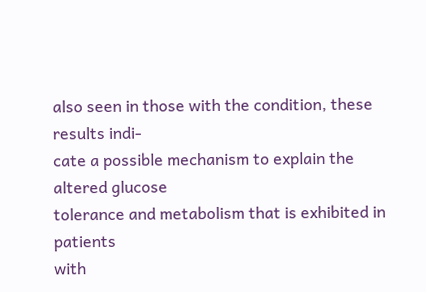also seen in those with the condition, these results indi-
cate a possible mechanism to explain the altered glucose
tolerance and metabolism that is exhibited in patients
with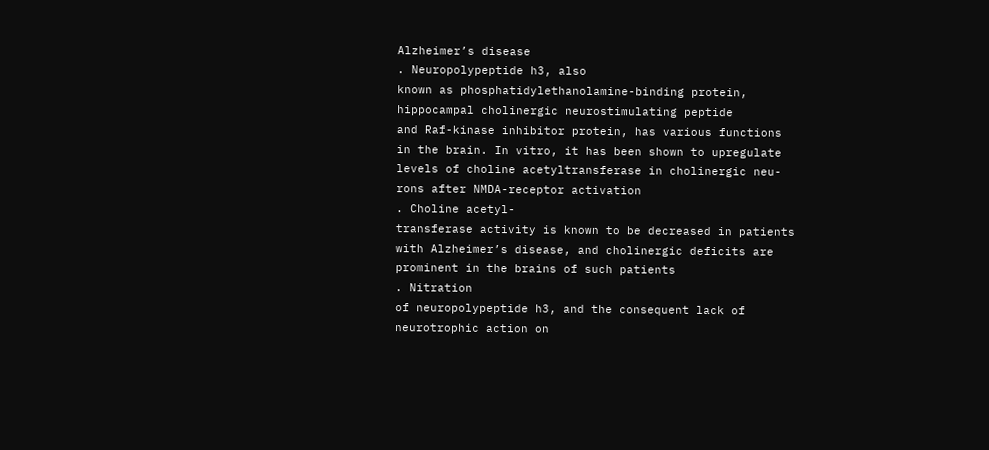Alzheimer’s disease
. Neuropolypeptide h3, also
known as phosphatidylethanolamine-binding protein,
hippocampal cholinergic neurostimulating peptide
and Raf-kinase inhibitor protein, has various functions
in the brain. In vitro, it has been shown to upregulate
levels of choline acetyltransferase in cholinergic neu-
rons after NMDA-receptor activation
. Choline acetyl-
transferase activity is known to be decreased in patients
with Alzheimer’s disease, and cholinergic deficits are
prominent in the brains of such patients
. Nitration
of neuropolypeptide h3, and the consequent lack of
neurotrophic action on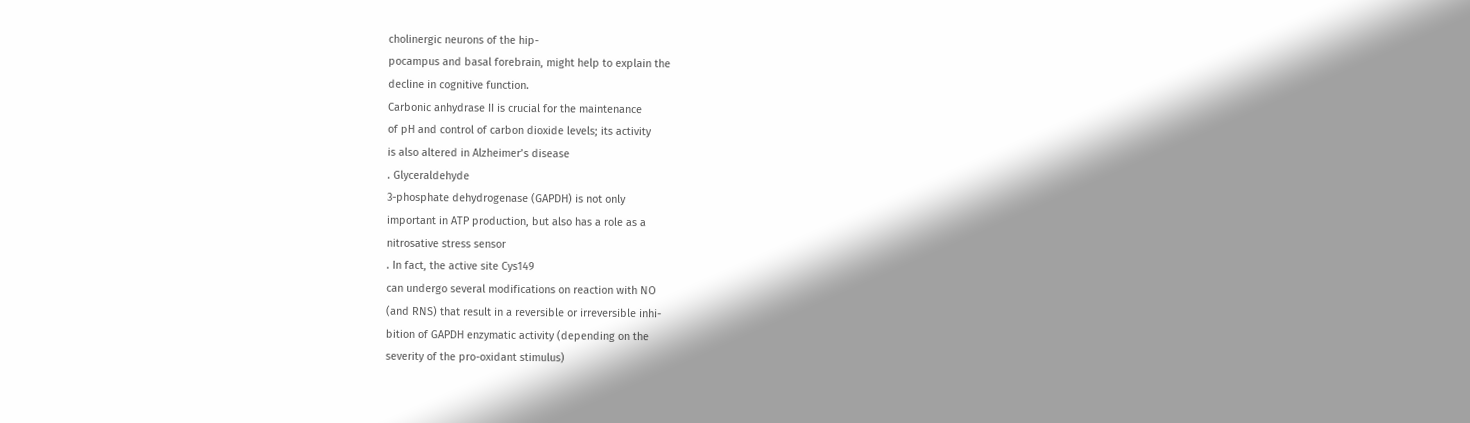cholinergic neurons of the hip-
pocampus and basal forebrain, might help to explain the
decline in cognitive function.
Carbonic anhydrase II is crucial for the maintenance
of pH and control of carbon dioxide levels; its activity
is also altered in Alzheimer’s disease
. Glyceraldehyde
3-phosphate dehydrogenase (GAPDH) is not only
important in ATP production, but also has a role as a
nitrosative stress sensor
. In fact, the active site Cys149
can undergo several modifications on reaction with NO
(and RNS) that result in a reversible or irreversible inhi-
bition of GAPDH enzymatic activity (depending on the
severity of the pro-oxidant stimulus)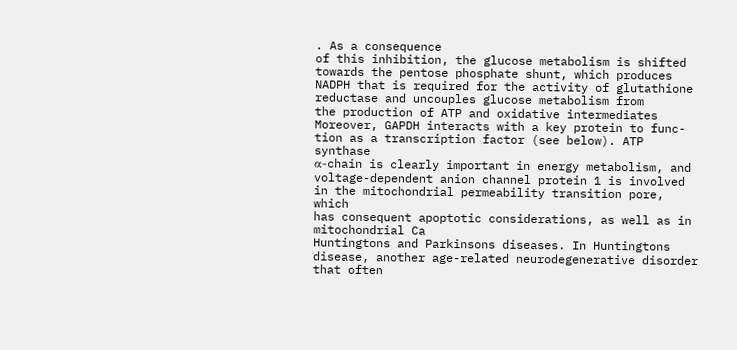. As a consequence
of this inhibition, the glucose metabolism is shifted
towards the pentose phosphate shunt, which produces
NADPH that is required for the activity of glutathione
reductase and uncouples glucose metabolism from
the production of ATP and oxidative intermediates
Moreover, GAPDH interacts with a key protein to func-
tion as a transcription factor (see below). ATP synthase
α-chain is clearly important in energy metabolism, and
voltage-dependent anion channel protein 1 is involved
in the mitochondrial permeability transition pore, which
has consequent apoptotic considerations, as well as in
mitochondrial Ca
Huntingtons and Parkinsons diseases. In Huntingtons
disease, another age-related neurodegenerative disorder
that often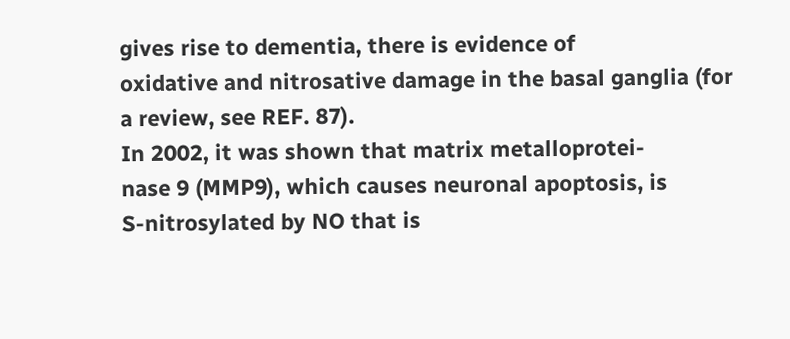gives rise to dementia, there is evidence of
oxidative and nitrosative damage in the basal ganglia (for
a review, see REF. 87).
In 2002, it was shown that matrix metalloprotei-
nase 9 (MMP9), which causes neuronal apoptosis, is
S-nitrosylated by NO that is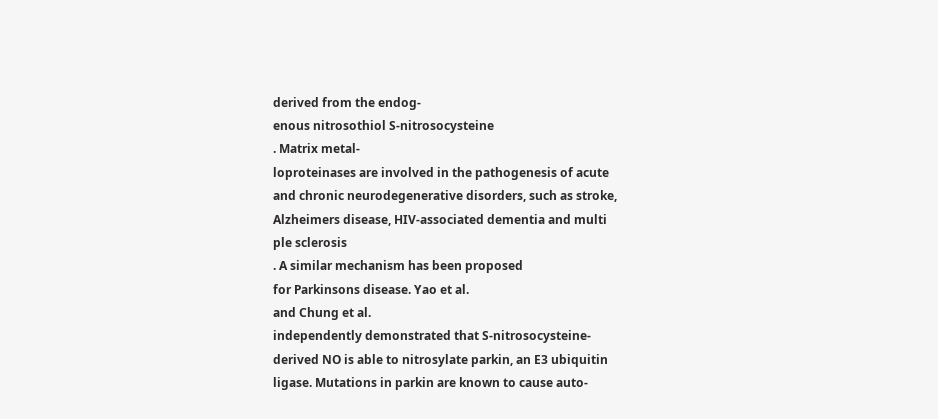derived from the endog-
enous nitrosothiol S-nitrosocysteine
. Matrix metal-
loproteinases are involved in the pathogenesis of acute
and chronic neurodegenerative disorders, such as stroke,
Alzheimers disease, HIV-associated dementia and multi
ple sclerosis
. A similar mechanism has been proposed
for Parkinsons disease. Yao et al.
and Chung et al.
independently demonstrated that S-nitrosocysteine-
derived NO is able to nitrosylate parkin, an E3 ubiquitin
ligase. Mutations in parkin are known to cause auto-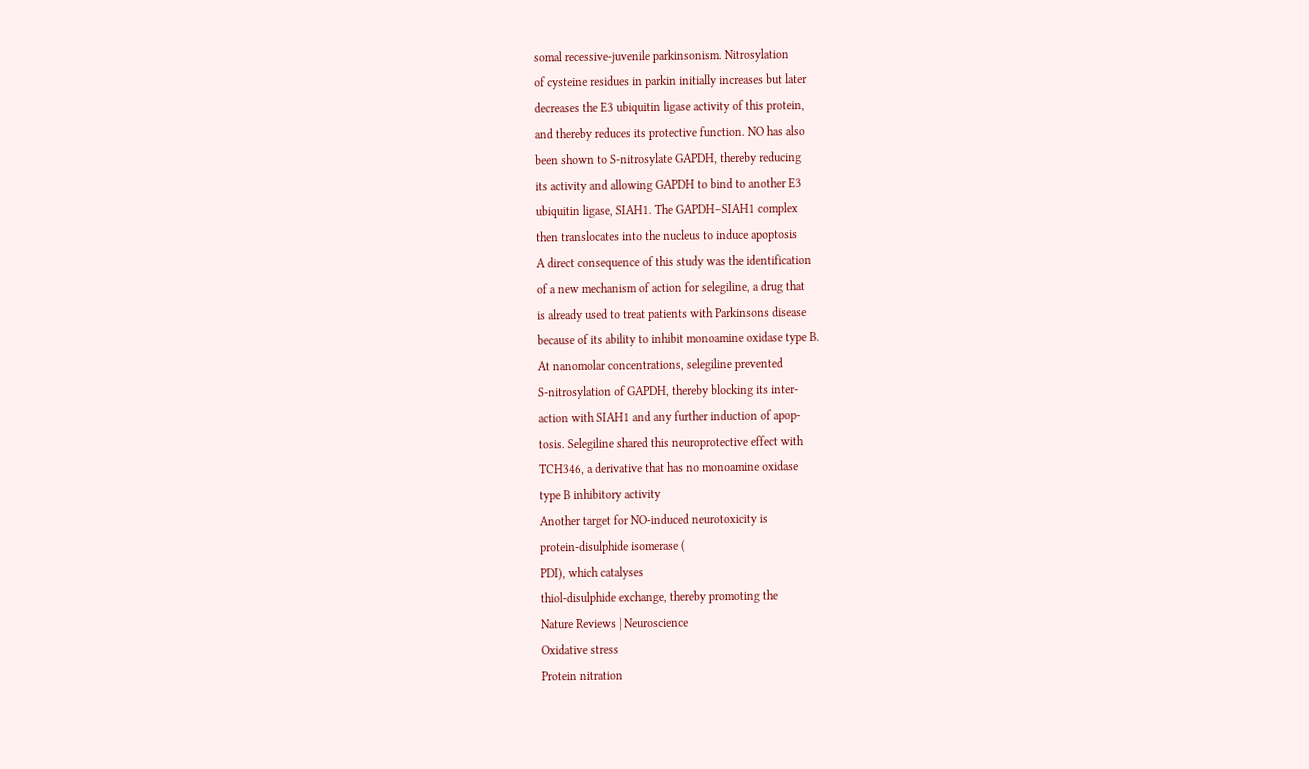somal recessive-juvenile parkinsonism. Nitrosylation
of cysteine residues in parkin initially increases but later
decreases the E3 ubiquitin ligase activity of this protein,
and thereby reduces its protective function. NO has also
been shown to S-nitrosylate GAPDH, thereby reducing
its activity and allowing GAPDH to bind to another E3
ubiquitin ligase, SIAH1. The GAPDH–SIAH1 complex
then translocates into the nucleus to induce apoptosis
A direct consequence of this study was the identification
of a new mechanism of action for selegiline, a drug that
is already used to treat patients with Parkinsons disease
because of its ability to inhibit monoamine oxidase type B.
At nanomolar concentrations, selegiline prevented
S-nitrosylation of GAPDH, thereby blocking its inter-
action with SIAH1 and any further induction of apop-
tosis. Selegiline shared this neuroprotective effect with
TCH346, a derivative that has no monoamine oxidase
type B inhibitory activity
Another target for NO-induced neurotoxicity is
protein-disulphide isomerase (
PDI), which catalyses
thiol-disulphide exchange, thereby promoting the
Nature Reviews | Neuroscience
Oxidative stress
Protein nitration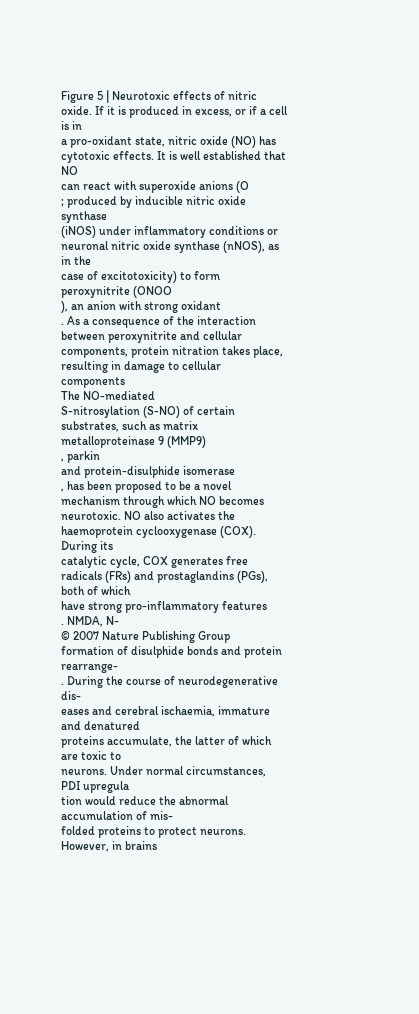Figure 5 | Neurotoxic effects of nitric oxide. If it is produced in excess, or if a cell is in
a pro-oxidant state, nitric oxide (NO) has cytotoxic effects. It is well established that NO
can react with superoxide anions (O
; produced by inducible nitric oxide synthase
(iNOS) under inflammatory conditions or neuronal nitric oxide synthase (nNOS), as in the
case of excitotoxicity) to form peroxynitrite (ONOO
), an anion with strong oxidant
. As a consequence of the interaction between peroxynitrite and cellular
components, protein nitration takes place, resulting in damage to cellular components
The NO-mediated
S-nitrosylation (S-NO) of certain substrates, such as matrix
metalloproteinase 9 (MMP9)
, parkin
and protein-disulphide isomerase
, has been proposed to be a novel mechanism through which NO becomes
neurotoxic. NO also activates the haemoprotein cyclooxygenase (COX). During its
catalytic cycle, COX generates free radicals (FRs) and prostaglandins (PGs), both of which
have strong pro-inflammatory features
. NMDA, N-
© 2007 Nature Publishing Group
formation of disulphide bonds and protein rearrange-
. During the course of neurodegenerative dis-
eases and cerebral ischaemia, immature and denatured
proteins accumulate, the latter of which are toxic to
neurons. Under normal circumstances, PDI upregula
tion would reduce the abnormal accumulation of mis-
folded proteins to protect neurons. However, in brains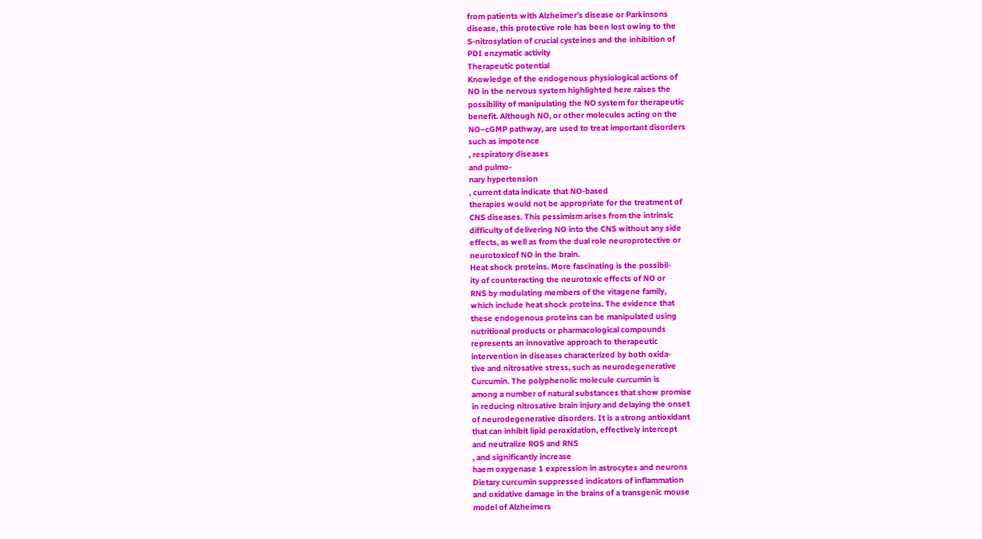from patients with Alzheimer’s disease or Parkinsons
disease, this protective role has been lost owing to the
S-nitrosylation of crucial cysteines and the inhibition of
PDI enzymatic activity
Therapeutic potential
Knowledge of the endogenous physiological actions of
NO in the nervous system highlighted here raises the
possibility of manipulating the NO system for therapeutic
benefit. Although NO, or other molecules acting on the
NO–cGMP pathway, are used to treat important disorders
such as impotence
, respiratory diseases
and pulmo-
nary hypertension
, current data indicate that NO-based
therapies would not be appropriate for the treatment of
CNS diseases. This pessimism arises from the intrinsic
difficulty of delivering NO into the CNS without any side
effects, as well as from the dual role neuroprotective or
neurotoxicof NO in the brain.
Heat shock proteins. More fascinating is the possibil-
ity of counteracting the neurotoxic effects of NO or
RNS by modulating members of the vitagene family,
which include heat shock proteins. The evidence that
these endogenous proteins can be manipulated using
nutritional products or pharmacological compounds
represents an innovative approach to therapeutic
intervention in diseases characterized by both oxida-
tive and nitrosative stress, such as neurodegenerative
Curcumin. The polyphenolic molecule curcumin is
among a number of natural substances that show promise
in reducing nitrosative brain injury and delaying the onset
of neurodegenerative disorders. It is a strong antioxidant
that can inhibit lipid peroxidation, effectively intercept
and neutralize ROS and RNS
, and significantly increase
haem oxygenase 1 expression in astrocytes and neurons
Dietary curcumin suppressed indicators of inflammation
and oxidative damage in the brains of a transgenic mouse
model of Alzheimers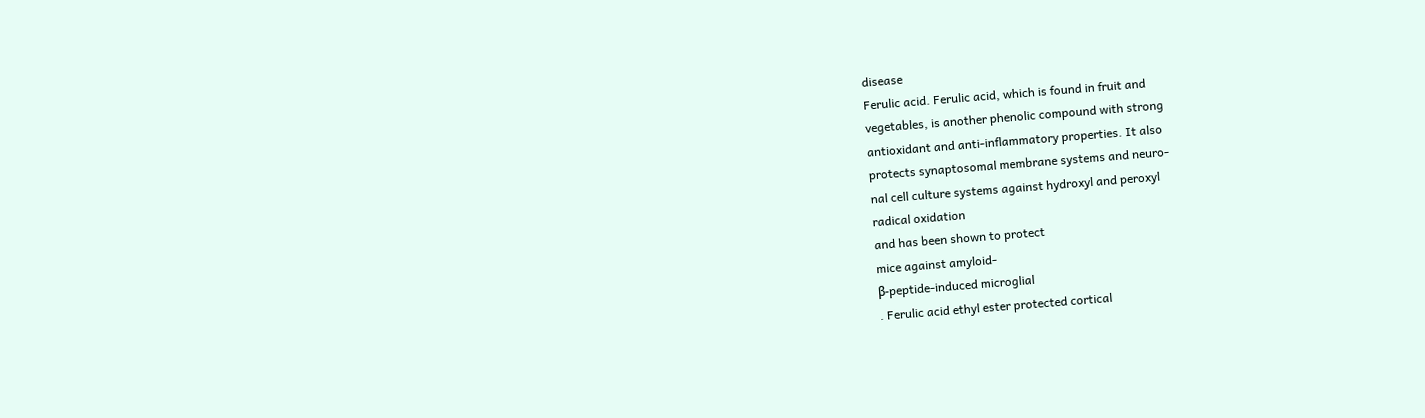disease
Ferulic acid. Ferulic acid, which is found in fruit and
vegetables, is another phenolic compound with strong
antioxidant and anti-inflammatory properties. It also
protects synaptosomal membrane systems and neuro-
nal cell culture systems against hydroxyl and peroxyl
radical oxidation
and has been shown to protect
mice against amyloid-
β-peptide-induced microglial
. Ferulic acid ethyl ester protected cortical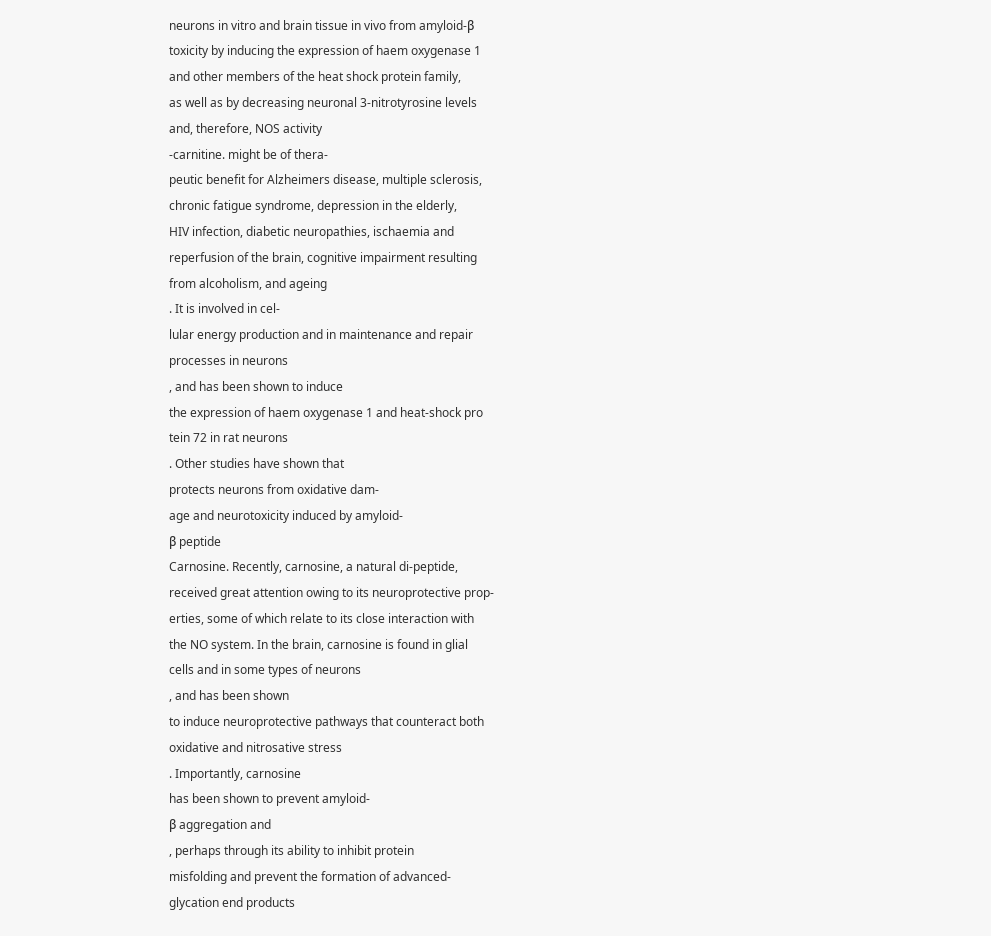neurons in vitro and brain tissue in vivo from amyloid-β
toxicity by inducing the expression of haem oxygenase 1
and other members of the heat shock protein family,
as well as by decreasing neuronal 3-nitrotyrosine levels
and, therefore, NOS activity
-carnitine. might be of thera-
peutic benefit for Alzheimers disease, multiple sclerosis,
chronic fatigue syndrome, depression in the elderly,
HIV infection, diabetic neuropathies, ischaemia and
reperfusion of the brain, cognitive impairment resulting
from alcoholism, and ageing
. It is involved in cel-
lular energy production and in maintenance and repair
processes in neurons
, and has been shown to induce
the expression of haem oxygenase 1 and heat-shock pro
tein 72 in rat neurons
. Other studies have shown that
protects neurons from oxidative dam-
age and neurotoxicity induced by amyloid-
β peptide
Carnosine. Recently, carnosine, a natural di-peptide,
received great attention owing to its neuroprotective prop-
erties, some of which relate to its close interaction with
the NO system. In the brain, carnosine is found in glial
cells and in some types of neurons
, and has been shown
to induce neuroprotective pathways that counteract both
oxidative and nitrosative stress
. Importantly, carnosine
has been shown to prevent amyloid-
β aggregation and
, perhaps through its ability to inhibit protein
misfolding and prevent the formation of advanced-
glycation end products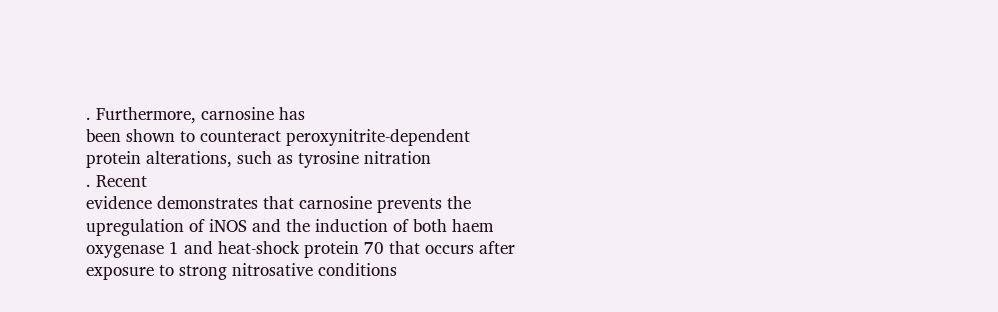. Furthermore, carnosine has
been shown to counteract peroxynitrite-dependent
protein alterations, such as tyrosine nitration
. Recent
evidence demonstrates that carnosine prevents the
upregulation of iNOS and the induction of both haem
oxygenase 1 and heat-shock protein 70 that occurs after
exposure to strong nitrosative conditions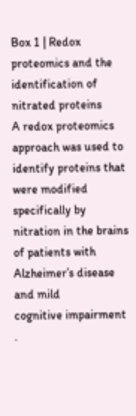Box 1 | Redox proteomics and the identification of nitrated proteins
A redox proteomics approach was used to identify proteins that were modified
specifically by nitration in the brains of patients with Alzheimer’s disease and mild
cognitive impairment
.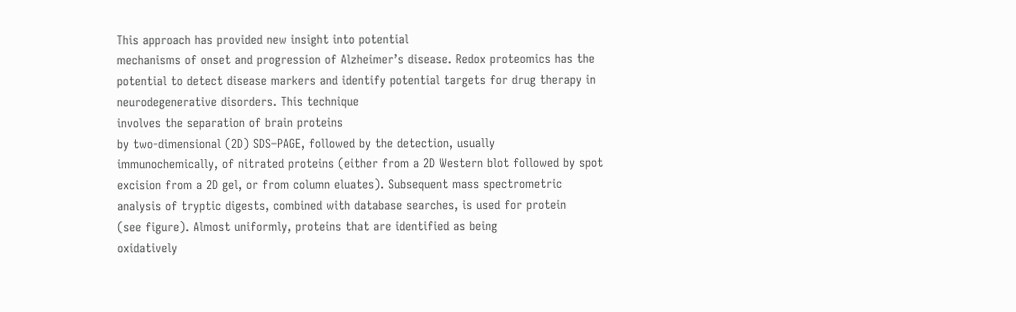This approach has provided new insight into potential
mechanisms of onset and progression of Alzheimer’s disease. Redox proteomics has the
potential to detect disease markers and identify potential targets for drug therapy in
neurodegenerative disorders. This technique
involves the separation of brain proteins
by two-dimensional (2D) SDS–PAGE, followed by the detection, usually
immunochemically, of nitrated proteins (either from a 2D Western blot followed by spot
excision from a 2D gel, or from column eluates). Subsequent mass spectrometric
analysis of tryptic digests, combined with database searches, is used for protein
(see figure). Almost uniformly, proteins that are identified as being
oxidatively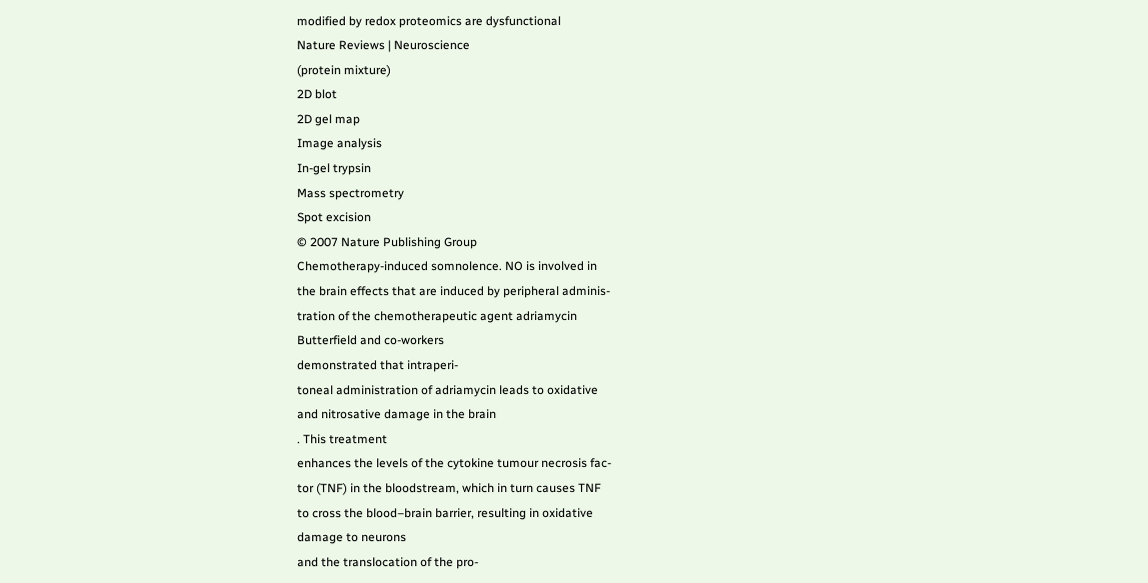modified by redox proteomics are dysfunctional
Nature Reviews | Neuroscience
(protein mixture)
2D blot
2D gel map
Image analysis
In-gel trypsin
Mass spectrometry
Spot excision
© 2007 Nature Publishing Group
Chemotherapy-induced somnolence. NO is involved in
the brain effects that are induced by peripheral adminis-
tration of the chemotherapeutic agent adriamycin
Butterfield and co-workers
demonstrated that intraperi-
toneal administration of adriamycin leads to oxidative
and nitrosative damage in the brain
. This treatment
enhances the levels of the cytokine tumour necrosis fac-
tor (TNF) in the bloodstream, which in turn causes TNF
to cross the blood–brain barrier, resulting in oxidative
damage to neurons
and the translocation of the pro-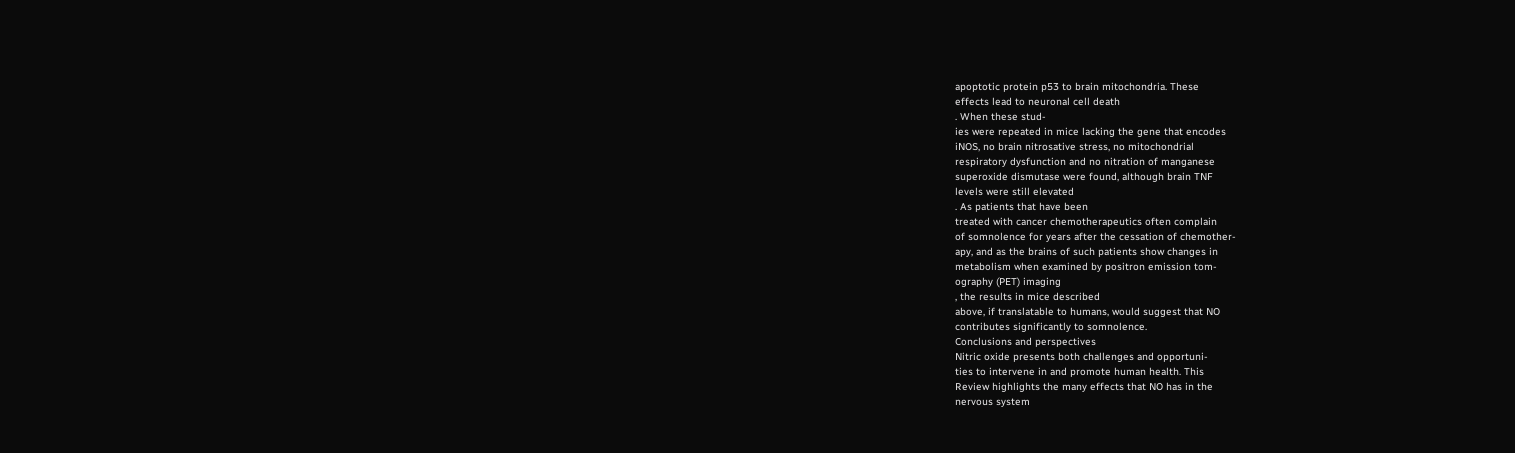apoptotic protein p53 to brain mitochondria. These
effects lead to neuronal cell death
. When these stud-
ies were repeated in mice lacking the gene that encodes
iNOS, no brain nitrosative stress, no mitochondrial
respiratory dysfunction and no nitration of manganese
superoxide dismutase were found, although brain TNF
levels were still elevated
. As patients that have been
treated with cancer chemotherapeutics often complain
of somnolence for years after the cessation of chemother-
apy, and as the brains of such patients show changes in
metabolism when examined by positron emission tom-
ography (PET) imaging
, the results in mice described
above, if translatable to humans, would suggest that NO
contributes significantly to somnolence.
Conclusions and perspectives
Nitric oxide presents both challenges and opportuni-
ties to intervene in and promote human health. This
Review highlights the many effects that NO has in the
nervous system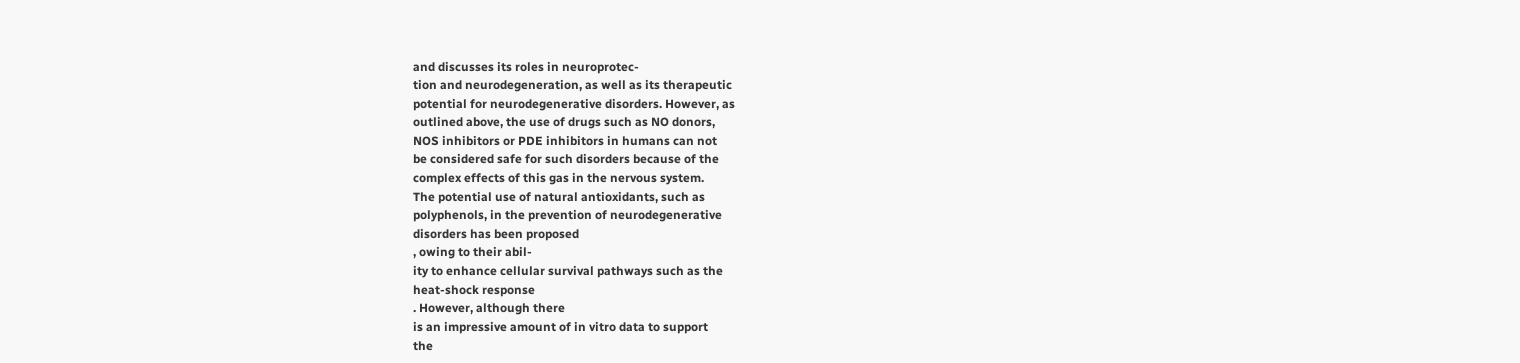and discusses its roles in neuroprotec-
tion and neurodegeneration, as well as its therapeutic
potential for neurodegenerative disorders. However, as
outlined above, the use of drugs such as NO donors,
NOS inhibitors or PDE inhibitors in humans can not
be considered safe for such disorders because of the
complex effects of this gas in the nervous system.
The potential use of natural antioxidants, such as
polyphenols, in the prevention of neurodegenerative
disorders has been proposed
, owing to their abil-
ity to enhance cellular survival pathways such as the
heat-shock response
. However, although there
is an impressive amount of in vitro data to support
the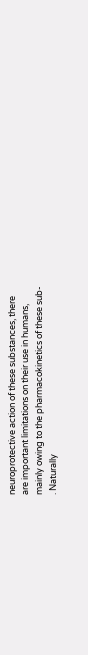neuroprotective action of these substances, there
are important limitations on their use in humans,
mainly owing to the pharmacokinetics of these sub-
. Naturally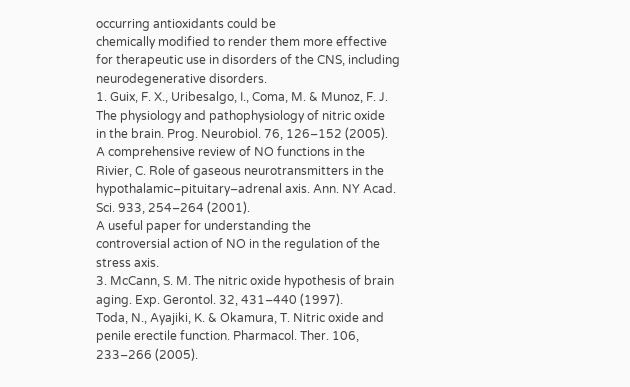occurring antioxidants could be
chemically modified to render them more effective
for therapeutic use in disorders of the CNS, including
neurodegenerative disorders.
1. Guix, F. X., Uribesalgo, I., Coma, M. & Munoz, F. J.
The physiology and pathophysiology of nitric oxide
in the brain. Prog. Neurobiol. 76, 126–152 (2005).
A comprehensive review of NO functions in the
Rivier, C. Role of gaseous neurotransmitters in the
hypothalamic–pituitary–adrenal axis. Ann. NY Acad.
Sci. 933, 254–264 (2001).
A useful paper for understanding the
controversial action of NO in the regulation of the
stress axis.
3. McCann, S. M. The nitric oxide hypothesis of brain
aging. Exp. Gerontol. 32, 431–440 (1997).
Toda, N., Ayajiki, K. & Okamura, T. Nitric oxide and
penile erectile function. Pharmacol. Ther. 106,
233–266 (2005).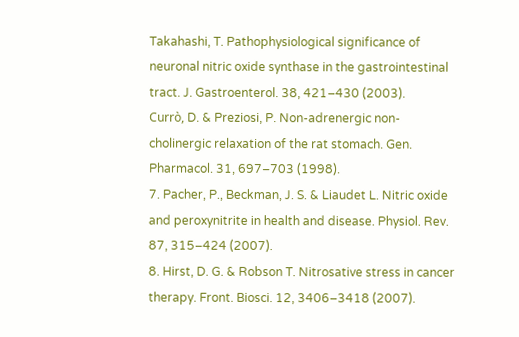Takahashi, T. Pathophysiological significance of
neuronal nitric oxide synthase in the gastrointestinal
tract. J. Gastroenterol. 38, 421–430 (2003).
Currò, D. & Preziosi, P. Non-adrenergic non-
cholinergic relaxation of the rat stomach. Gen.
Pharmacol. 31, 697–703 (1998).
7. Pacher, P., Beckman, J. S. & Liaudet L. Nitric oxide
and peroxynitrite in health and disease. Physiol. Rev.
87, 315–424 (2007).
8. Hirst, D. G. & Robson T. Nitrosative stress in cancer
therapy. Front. Biosci. 12, 3406–3418 (2007).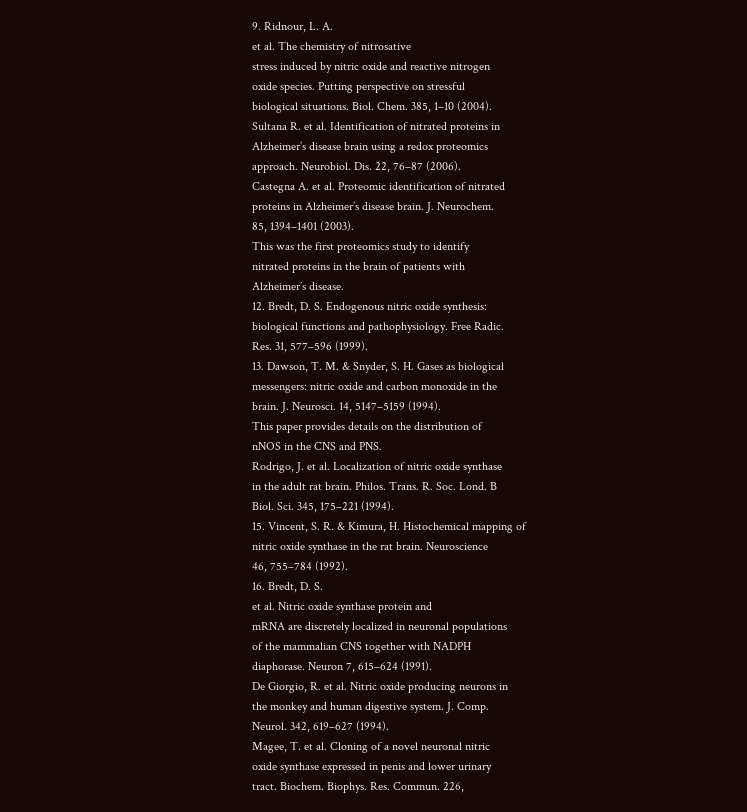9. Ridnour, L. A.
et al. The chemistry of nitrosative
stress induced by nitric oxide and reactive nitrogen
oxide species. Putting perspective on stressful
biological situations. Biol. Chem. 385, 1–10 (2004).
Sultana R. et al. Identification of nitrated proteins in
Alzheimer’s disease brain using a redox proteomics
approach. Neurobiol. Dis. 22, 76–87 (2006).
Castegna A. et al. Proteomic identification of nitrated
proteins in Alzheimer’s disease brain. J. Neurochem.
85, 1394–1401 (2003).
This was the first proteomics study to identify
nitrated proteins in the brain of patients with
Alzheimer’s disease.
12. Bredt, D. S. Endogenous nitric oxide synthesis:
biological functions and pathophysiology. Free Radic.
Res. 31, 577–596 (1999).
13. Dawson, T. M. & Snyder, S. H. Gases as biological
messengers: nitric oxide and carbon monoxide in the
brain. J. Neurosci. 14, 5147–5159 (1994).
This paper provides details on the distribution of
nNOS in the CNS and PNS.
Rodrigo, J. et al. Localization of nitric oxide synthase
in the adult rat brain. Philos. Trans. R. Soc. Lond. B
Biol. Sci. 345, 175–221 (1994).
15. Vincent, S. R. & Kimura, H. Histochemical mapping of
nitric oxide synthase in the rat brain. Neuroscience
46, 755–784 (1992).
16. Bredt, D. S.
et al. Nitric oxide synthase protein and
mRNA are discretely localized in neuronal populations
of the mammalian CNS together with NADPH
diaphorase. Neuron 7, 615–624 (1991).
De Giorgio, R. et al. Nitric oxide producing neurons in
the monkey and human digestive system. J. Comp.
Neurol. 342, 619–627 (1994).
Magee, T. et al. Cloning of a novel neuronal nitric
oxide synthase expressed in penis and lower urinary
tract. Biochem. Biophys. Res. Commun. 226,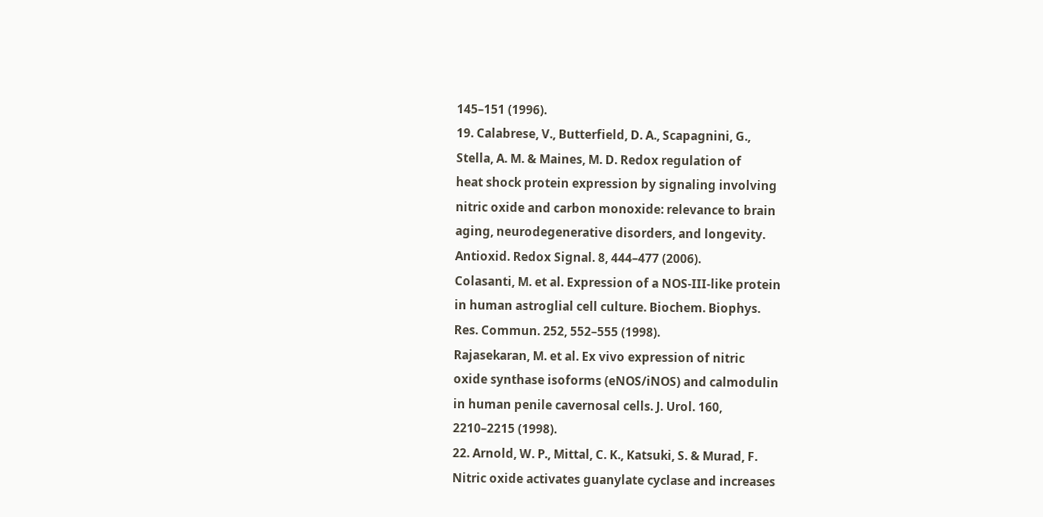145–151 (1996).
19. Calabrese, V., Butterfield, D. A., Scapagnini, G.,
Stella, A. M. & Maines, M. D. Redox regulation of
heat shock protein expression by signaling involving
nitric oxide and carbon monoxide: relevance to brain
aging, neurodegenerative disorders, and longevity.
Antioxid. Redox Signal. 8, 444–477 (2006).
Colasanti, M. et al. Expression of a NOS-III-like protein
in human astroglial cell culture. Biochem. Biophys.
Res. Commun. 252, 552–555 (1998).
Rajasekaran, M. et al. Ex vivo expression of nitric
oxide synthase isoforms (eNOS/iNOS) and calmodulin
in human penile cavernosal cells. J. Urol. 160,
2210–2215 (1998).
22. Arnold, W. P., Mittal, C. K., Katsuki, S. & Murad, F.
Nitric oxide activates guanylate cyclase and increases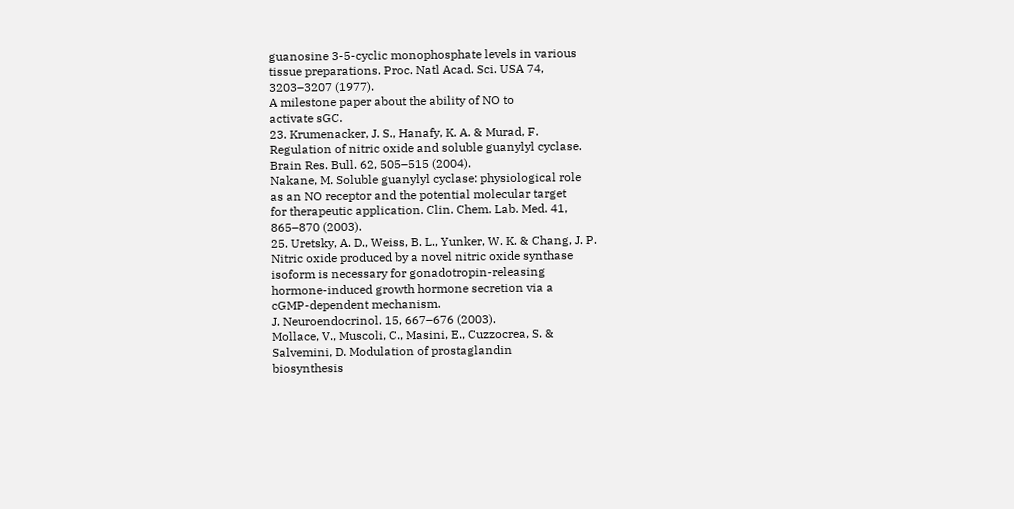guanosine 3-5-cyclic monophosphate levels in various
tissue preparations. Proc. Natl Acad. Sci. USA 74,
3203–3207 (1977).
A milestone paper about the ability of NO to
activate sGC.
23. Krumenacker, J. S., Hanafy, K. A. & Murad, F.
Regulation of nitric oxide and soluble guanylyl cyclase.
Brain Res. Bull. 62, 505–515 (2004).
Nakane, M. Soluble guanylyl cyclase: physiological role
as an NO receptor and the potential molecular target
for therapeutic application. Clin. Chem. Lab. Med. 41,
865–870 (2003).
25. Uretsky, A. D., Weiss, B. L., Yunker, W. K. & Chang, J. P.
Nitric oxide produced by a novel nitric oxide synthase
isoform is necessary for gonadotropin-releasing
hormone-induced growth hormone secretion via a
cGMP-dependent mechanism.
J. Neuroendocrinol. 15, 667–676 (2003).
Mollace, V., Muscoli, C., Masini, E., Cuzzocrea, S. &
Salvemini, D. Modulation of prostaglandin
biosynthesis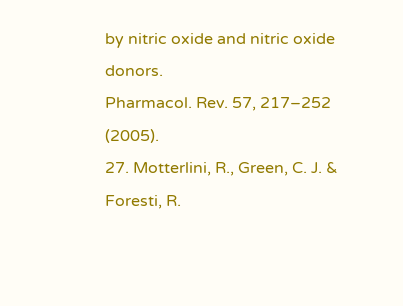by nitric oxide and nitric oxide donors.
Pharmacol. Rev. 57, 217–252 (2005).
27. Motterlini, R., Green, C. J. & Foresti, R.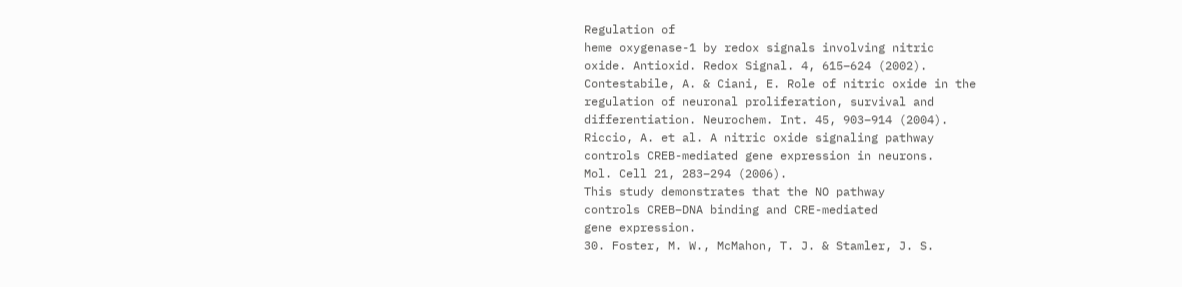Regulation of
heme oxygenase-1 by redox signals involving nitric
oxide. Antioxid. Redox Signal. 4, 615–624 (2002).
Contestabile, A. & Ciani, E. Role of nitric oxide in the
regulation of neuronal proliferation, survival and
differentiation. Neurochem. Int. 45, 903–914 (2004).
Riccio, A. et al. A nitric oxide signaling pathway
controls CREB-mediated gene expression in neurons.
Mol. Cell 21, 283–294 (2006).
This study demonstrates that the NO pathway
controls CREB–DNA binding and CRE-mediated
gene expression.
30. Foster, M. W., McMahon, T. J. & Stamler, J. S.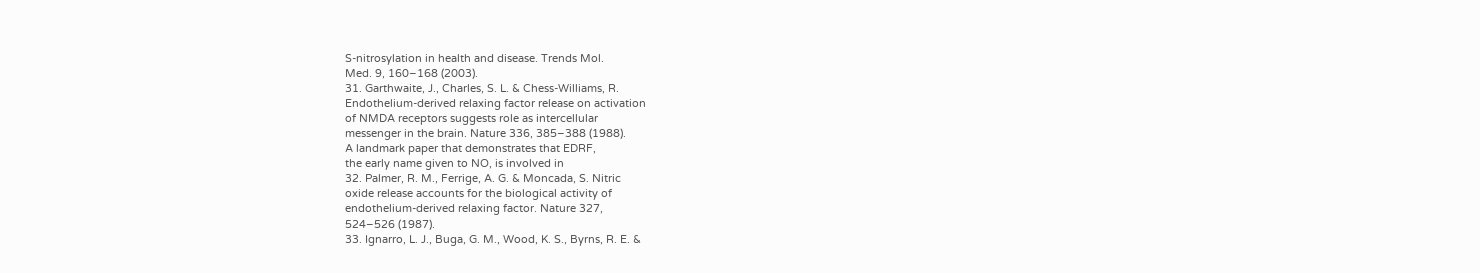S-nitrosylation in health and disease. Trends Mol.
Med. 9, 160–168 (2003).
31. Garthwaite, J., Charles, S. L. & Chess-Williams, R.
Endothelium-derived relaxing factor release on activation
of NMDA receptors suggests role as intercellular
messenger in the brain. Nature 336, 385–388 (1988).
A landmark paper that demonstrates that EDRF,
the early name given to NO, is involved in
32. Palmer, R. M., Ferrige, A. G. & Moncada, S. Nitric
oxide release accounts for the biological activity of
endothelium-derived relaxing factor. Nature 327,
524–526 (1987).
33. Ignarro, L. J., Buga, G. M., Wood, K. S., Byrns, R. E. &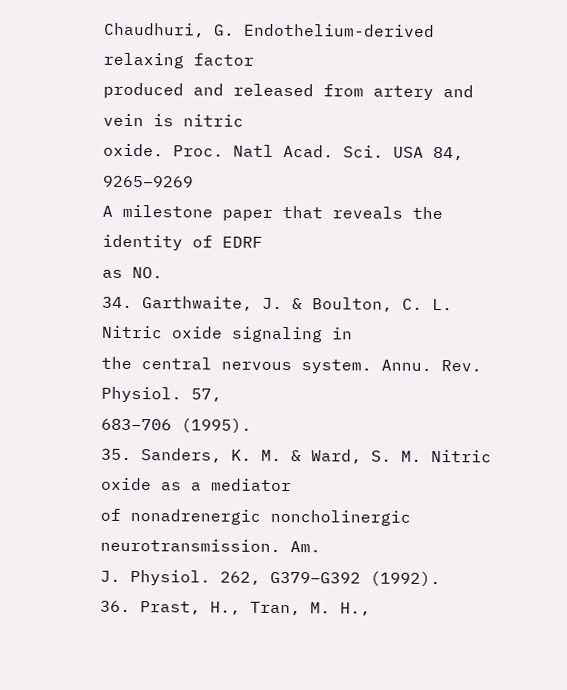Chaudhuri, G. Endothelium-derived relaxing factor
produced and released from artery and vein is nitric
oxide. Proc. Natl Acad. Sci. USA 84, 9265–9269
A milestone paper that reveals the identity of EDRF
as NO.
34. Garthwaite, J. & Boulton, C. L. Nitric oxide signaling in
the central nervous system. Annu. Rev. Physiol. 57,
683–706 (1995).
35. Sanders, K. M. & Ward, S. M. Nitric oxide as a mediator
of nonadrenergic noncholinergic neurotransmission. Am.
J. Physiol. 262, G379–G392 (1992).
36. Prast, H., Tran, M. H.,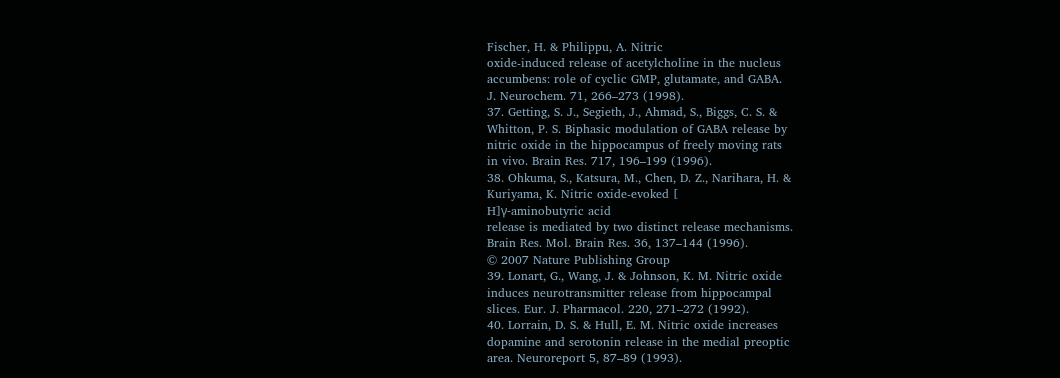Fischer, H. & Philippu, A. Nitric
oxide-induced release of acetylcholine in the nucleus
accumbens: role of cyclic GMP, glutamate, and GABA.
J. Neurochem. 71, 266–273 (1998).
37. Getting, S. J., Segieth, J., Ahmad, S., Biggs, C. S. &
Whitton, P. S. Biphasic modulation of GABA release by
nitric oxide in the hippocampus of freely moving rats
in vivo. Brain Res. 717, 196–199 (1996).
38. Ohkuma, S., Katsura, M., Chen, D. Z., Narihara, H. &
Kuriyama, K. Nitric oxide-evoked [
H]γ-aminobutyric acid
release is mediated by two distinct release mechanisms.
Brain Res. Mol. Brain Res. 36, 137–144 (1996).
© 2007 Nature Publishing Group
39. Lonart, G., Wang, J. & Johnson, K. M. Nitric oxide
induces neurotransmitter release from hippocampal
slices. Eur. J. Pharmacol. 220, 271–272 (1992).
40. Lorrain, D. S. & Hull, E. M. Nitric oxide increases
dopamine and serotonin release in the medial preoptic
area. Neuroreport 5, 87–89 (1993).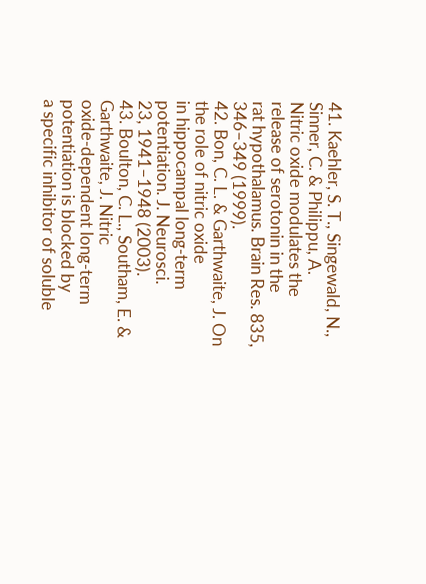41. Kaehler, S. T., Singewald, N., Sinner, C. & Philippu, A.
Nitric oxide modulates the release of serotonin in the
rat hypothalamus. Brain Res. 835, 346–349 (1999).
42. Bon, C. L. & Garthwaite, J. On the role of nitric oxide
in hippocampal long-term potentiation. J. Neurosci.
23, 1941–1948 (2003).
43. Boulton, C. L., Southam, E. & Garthwaite, J. Nitric
oxide-dependent long-term potentiation is blocked by
a specific inhibitor of soluble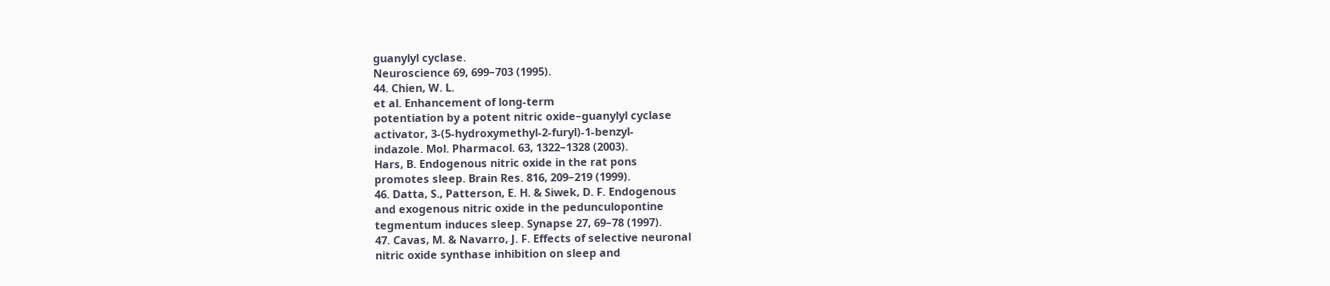guanylyl cyclase.
Neuroscience 69, 699–703 (1995).
44. Chien, W. L.
et al. Enhancement of long-term
potentiation by a potent nitric oxide–guanylyl cyclase
activator, 3-(5-hydroxymethyl-2-furyl)-1-benzyl-
indazole. Mol. Pharmacol. 63, 1322–1328 (2003).
Hars, B. Endogenous nitric oxide in the rat pons
promotes sleep. Brain Res. 816, 209–219 (1999).
46. Datta, S., Patterson, E. H. & Siwek, D. F. Endogenous
and exogenous nitric oxide in the pedunculopontine
tegmentum induces sleep. Synapse 27, 69–78 (1997).
47. Cavas, M. & Navarro, J. F. Effects of selective neuronal
nitric oxide synthase inhibition on sleep and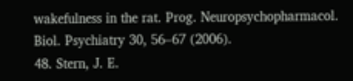wakefulness in the rat. Prog. Neuropsychopharmacol.
Biol. Psychiatry 30, 56–67 (2006).
48. Stern, J. E.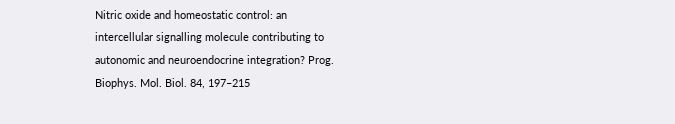Nitric oxide and homeostatic control: an
intercellular signalling molecule contributing to
autonomic and neuroendocrine integration? Prog.
Biophys. Mol. Biol. 84, 197–215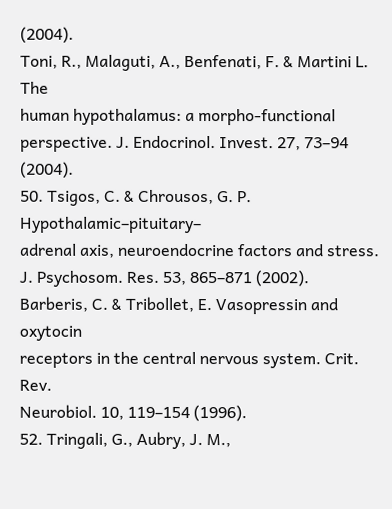(2004).
Toni, R., Malaguti, A., Benfenati, F. & Martini L. The
human hypothalamus: a morpho-functional
perspective. J. Endocrinol. Invest. 27, 73–94 (2004).
50. Tsigos, C. & Chrousos, G. P. Hypothalamic–pituitary–
adrenal axis, neuroendocrine factors and stress.
J. Psychosom. Res. 53, 865–871 (2002).
Barberis, C. & Tribollet, E. Vasopressin and oxytocin
receptors in the central nervous system. Crit. Rev.
Neurobiol. 10, 119–154 (1996).
52. Tringali, G., Aubry, J. M.,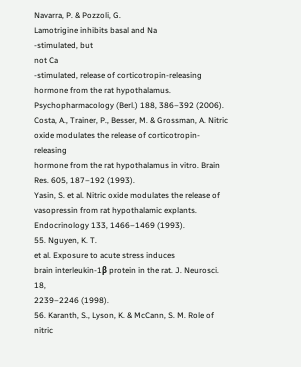Navarra, P. & Pozzoli, G.
Lamotrigine inhibits basal and Na
-stimulated, but
not Ca
-stimulated, release of corticotropin-releasing
hormone from the rat hypothalamus.
Psychopharmacology (Berl.) 188, 386–392 (2006).
Costa, A., Trainer, P., Besser, M. & Grossman, A. Nitric
oxide modulates the release of corticotropin-releasing
hormone from the rat hypothalamus in vitro. Brain
Res. 605, 187–192 (1993).
Yasin, S. et al. Nitric oxide modulates the release of
vasopressin from rat hypothalamic explants.
Endocrinology 133, 1466–1469 (1993).
55. Nguyen, K. T.
et al. Exposure to acute stress induces
brain interleukin-1β protein in the rat. J. Neurosci. 18,
2239–2246 (1998).
56. Karanth, S., Lyson, K. & McCann, S. M. Role of nitric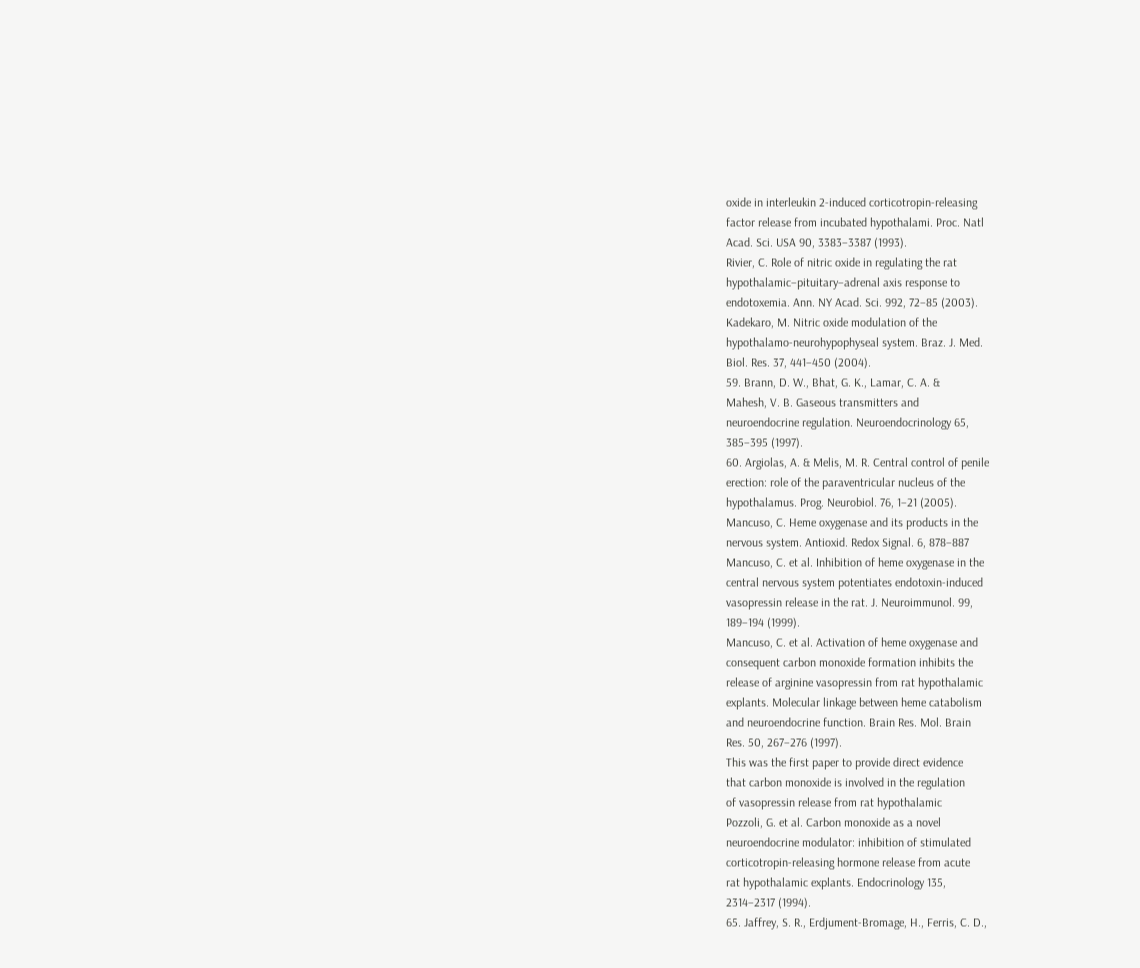oxide in interleukin 2-induced corticotropin-releasing
factor release from incubated hypothalami. Proc. Natl
Acad. Sci. USA 90, 3383–3387 (1993).
Rivier, C. Role of nitric oxide in regulating the rat
hypothalamic–pituitary–adrenal axis response to
endotoxemia. Ann. NY Acad. Sci. 992, 72–85 (2003).
Kadekaro, M. Nitric oxide modulation of the
hypothalamo-neurohypophyseal system. Braz. J. Med.
Biol. Res. 37, 441–450 (2004).
59. Brann, D. W., Bhat, G. K., Lamar, C. A. &
Mahesh, V. B. Gaseous transmitters and
neuroendocrine regulation. Neuroendocrinology 65,
385–395 (1997).
60. Argiolas, A. & Melis, M. R. Central control of penile
erection: role of the paraventricular nucleus of the
hypothalamus. Prog. Neurobiol. 76, 1–21 (2005).
Mancuso, C. Heme oxygenase and its products in the
nervous system. Antioxid. Redox Signal. 6, 878–887
Mancuso, C. et al. Inhibition of heme oxygenase in the
central nervous system potentiates endotoxin-induced
vasopressin release in the rat. J. Neuroimmunol. 99,
189–194 (1999).
Mancuso, C. et al. Activation of heme oxygenase and
consequent carbon monoxide formation inhibits the
release of arginine vasopressin from rat hypothalamic
explants. Molecular linkage between heme catabolism
and neuroendocrine function. Brain Res. Mol. Brain
Res. 50, 267–276 (1997).
This was the first paper to provide direct evidence
that carbon monoxide is involved in the regulation
of vasopressin release from rat hypothalamic
Pozzoli, G. et al. Carbon monoxide as a novel
neuroendocrine modulator: inhibition of stimulated
corticotropin-releasing hormone release from acute
rat hypothalamic explants. Endocrinology 135,
2314–2317 (1994).
65. Jaffrey, S. R., Erdjument-Bromage, H., Ferris, C. D.,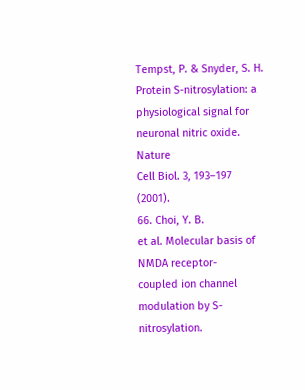Tempst, P. & Snyder, S. H. Protein S-nitrosylation: a
physiological signal for neuronal nitric oxide. Nature
Cell Biol. 3, 193–197 (2001).
66. Choi, Y. B.
et al. Molecular basis of NMDA receptor-
coupled ion channel modulation by S-nitrosylation.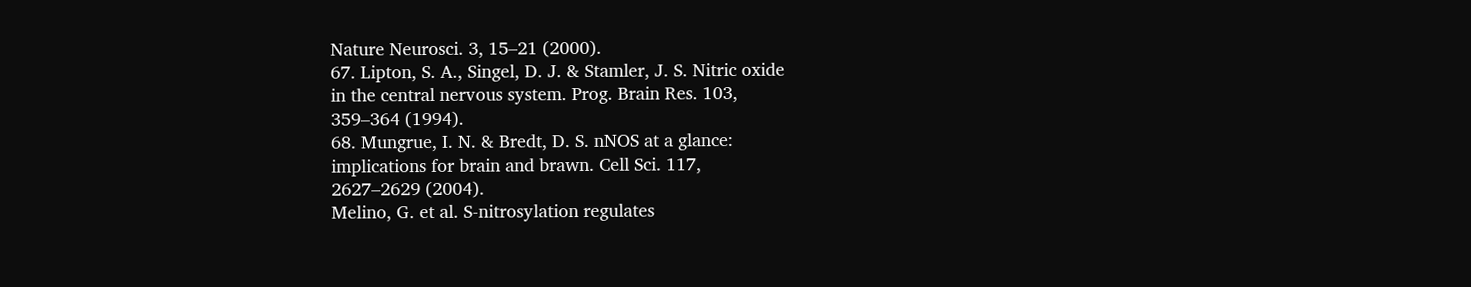Nature Neurosci. 3, 15–21 (2000).
67. Lipton, S. A., Singel, D. J. & Stamler, J. S. Nitric oxide
in the central nervous system. Prog. Brain Res. 103,
359–364 (1994).
68. Mungrue, I. N. & Bredt, D. S. nNOS at a glance:
implications for brain and brawn. Cell Sci. 117,
2627–2629 (2004).
Melino, G. et al. S-nitrosylation regulates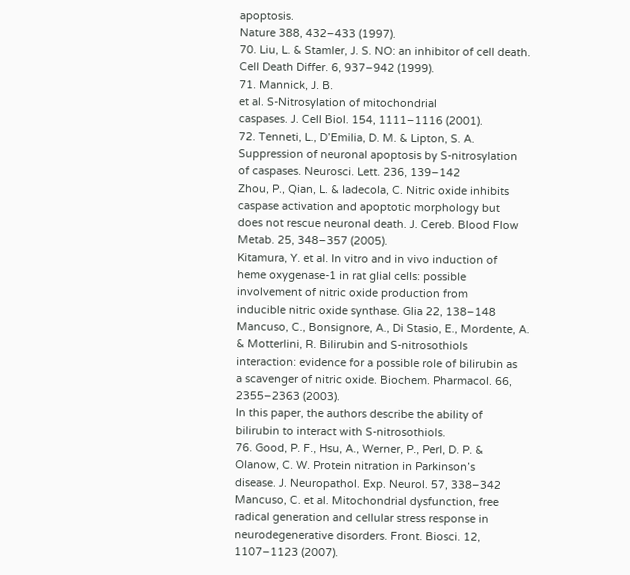apoptosis.
Nature 388, 432–433 (1997).
70. Liu, L. & Stamler, J. S. NO: an inhibitor of cell death.
Cell Death Differ. 6, 937–942 (1999).
71. Mannick, J. B.
et al. S-Nitrosylation of mitochondrial
caspases. J. Cell Biol. 154, 1111–1116 (2001).
72. Tenneti, L., D’Emilia, D. M. & Lipton, S. A.
Suppression of neuronal apoptosis by S-nitrosylation
of caspases. Neurosci. Lett. 236, 139–142
Zhou, P., Qian, L. & Iadecola, C. Nitric oxide inhibits
caspase activation and apoptotic morphology but
does not rescue neuronal death. J. Cereb. Blood Flow
Metab. 25, 348–357 (2005).
Kitamura, Y. et al. In vitro and in vivo induction of
heme oxygenase-1 in rat glial cells: possible
involvement of nitric oxide production from
inducible nitric oxide synthase. Glia 22, 138–148
Mancuso, C., Bonsignore, A., Di Stasio, E., Mordente, A.
& Motterlini, R. Bilirubin and S-nitrosothiols
interaction: evidence for a possible role of bilirubin as
a scavenger of nitric oxide. Biochem. Pharmacol. 66,
2355–2363 (2003).
In this paper, the authors describe the ability of
bilirubin to interact with S-nitrosothiols.
76. Good, P. F., Hsu, A., Werner, P., Perl, D. P. &
Olanow, C. W. Protein nitration in Parkinson’s
disease. J. Neuropathol. Exp. Neurol. 57, 338–342
Mancuso, C. et al. Mitochondrial dysfunction, free
radical generation and cellular stress response in
neurodegenerative disorders. Front. Biosci. 12,
1107–1123 (2007).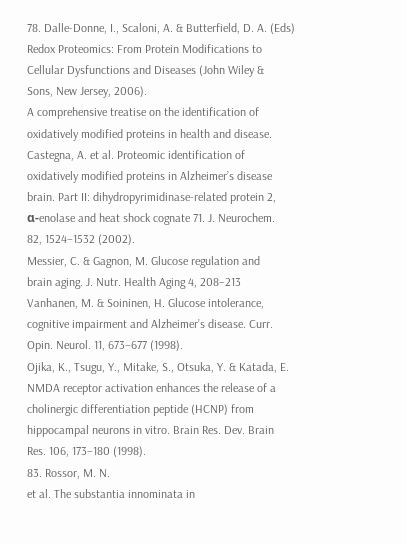78. Dalle-Donne, I., Scaloni, A. & Butterfield, D. A. (Eds)
Redox Proteomics: From Protein Modifications to
Cellular Dysfunctions and Diseases (John Wiley &
Sons, New Jersey, 2006).
A comprehensive treatise on the identification of
oxidatively modified proteins in health and disease.
Castegna, A. et al. Proteomic identification of
oxidatively modified proteins in Alzheimer’s disease
brain. Part II: dihydropyrimidinase-related protein 2,
α-enolase and heat shock cognate 71. J. Neurochem.
82, 1524–1532 (2002).
Messier, C. & Gagnon, M. Glucose regulation and
brain aging. J. Nutr. Health Aging 4, 208–213
Vanhanen, M. & Soininen, H. Glucose intolerance,
cognitive impairment and Alzheimer’s disease. Curr.
Opin. Neurol. 11, 673–677 (1998).
Ojika, K., Tsugu, Y., Mitake, S., Otsuka, Y. & Katada, E.
NMDA receptor activation enhances the release of a
cholinergic differentiation peptide (HCNP) from
hippocampal neurons in vitro. Brain Res. Dev. Brain
Res. 106, 173–180 (1998).
83. Rossor, M. N.
et al. The substantia innominata in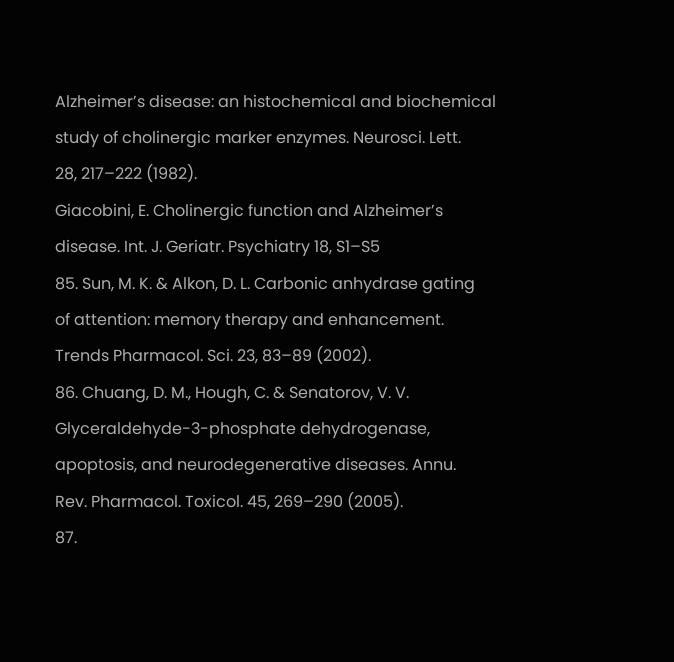Alzheimer’s disease: an histochemical and biochemical
study of cholinergic marker enzymes. Neurosci. Lett.
28, 217–222 (1982).
Giacobini, E. Cholinergic function and Alzheimer’s
disease. Int. J. Geriatr. Psychiatry 18, S1–S5
85. Sun, M. K. & Alkon, D. L. Carbonic anhydrase gating
of attention: memory therapy and enhancement.
Trends Pharmacol. Sci. 23, 83–89 (2002).
86. Chuang, D. M., Hough, C. & Senatorov, V. V.
Glyceraldehyde-3-phosphate dehydrogenase,
apoptosis, and neurodegenerative diseases. Annu.
Rev. Pharmacol. Toxicol. 45, 269–290 (2005).
87.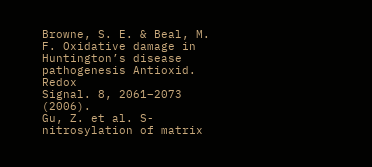Browne, S. E. & Beal, M. F. Oxidative damage in
Huntington’s disease pathogenesis Antioxid. Redox
Signal. 8, 2061–2073 (2006).
Gu, Z. et al. S-nitrosylation of matrix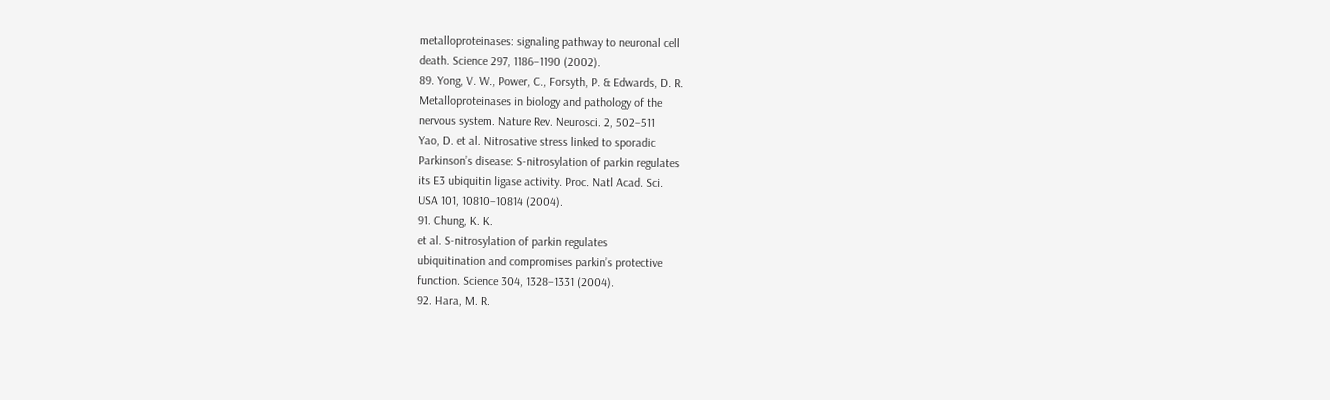metalloproteinases: signaling pathway to neuronal cell
death. Science 297, 1186–1190 (2002).
89. Yong, V. W., Power, C., Forsyth, P. & Edwards, D. R.
Metalloproteinases in biology and pathology of the
nervous system. Nature Rev. Neurosci. 2, 502–511
Yao, D. et al. Nitrosative stress linked to sporadic
Parkinson’s disease: S-nitrosylation of parkin regulates
its E3 ubiquitin ligase activity. Proc. Natl Acad. Sci.
USA 101, 10810–10814 (2004).
91. Chung, K. K.
et al. S-nitrosylation of parkin regulates
ubiquitination and compromises parkin’s protective
function. Science 304, 1328–1331 (2004).
92. Hara, M. R.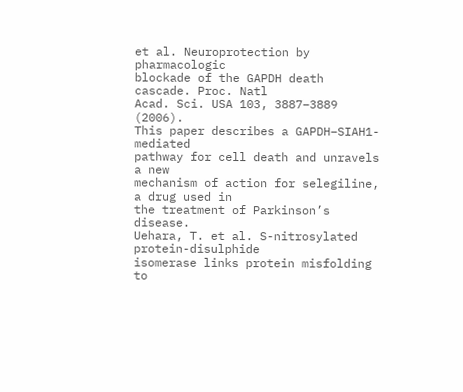et al. Neuroprotection by pharmacologic
blockade of the GAPDH death cascade. Proc. Natl
Acad. Sci. USA 103, 3887–3889 (2006).
This paper describes a GAPDH–SIAH1-mediated
pathway for cell death and unravels a new
mechanism of action for selegiline, a drug used in
the treatment of Parkinson’s disease.
Uehara, T. et al. S-nitrosylated protein-disulphide
isomerase links protein misfolding to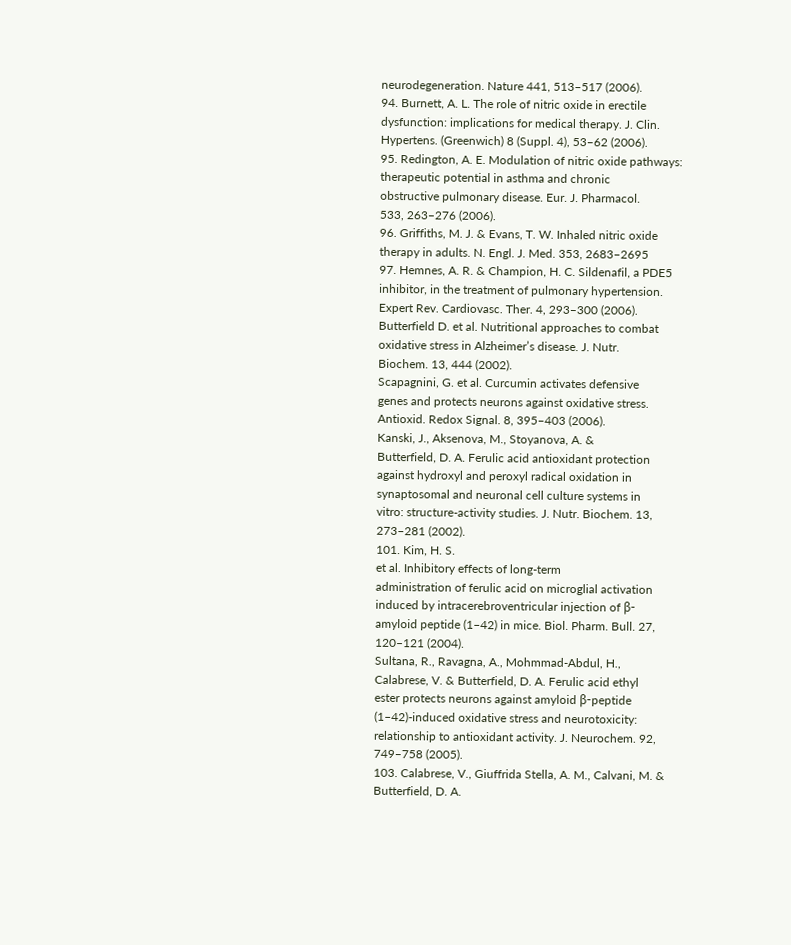neurodegeneration. Nature 441, 513–517 (2006).
94. Burnett, A. L. The role of nitric oxide in erectile
dysfunction: implications for medical therapy. J. Clin.
Hypertens. (Greenwich) 8 (Suppl. 4), 53–62 (2006).
95. Redington, A. E. Modulation of nitric oxide pathways:
therapeutic potential in asthma and chronic
obstructive pulmonary disease. Eur. J. Pharmacol.
533, 263–276 (2006).
96. Griffiths, M. J. & Evans, T. W. Inhaled nitric oxide
therapy in adults. N. Engl. J. Med. 353, 2683–2695
97. Hemnes, A. R. & Champion, H. C. Sildenafil, a PDE5
inhibitor, in the treatment of pulmonary hypertension.
Expert Rev. Cardiovasc. Ther. 4, 293–300 (2006).
Butterfield D. et al. Nutritional approaches to combat
oxidative stress in Alzheimer’s disease. J. Nutr.
Biochem. 13, 444 (2002).
Scapagnini, G. et al. Curcumin activates defensive
genes and protects neurons against oxidative stress.
Antioxid. Redox Signal. 8, 395–403 (2006).
Kanski, J., Aksenova, M., Stoyanova, A. &
Butterfield, D. A. Ferulic acid antioxidant protection
against hydroxyl and peroxyl radical oxidation in
synaptosomal and neuronal cell culture systems in
vitro: structure-activity studies. J. Nutr. Biochem. 13,
273–281 (2002).
101. Kim, H. S.
et al. Inhibitory effects of long-term
administration of ferulic acid on microglial activation
induced by intracerebroventricular injection of β-
amyloid peptide (1–42) in mice. Biol. Pharm. Bull. 27,
120–121 (2004).
Sultana, R., Ravagna, A., Mohmmad-Abdul, H.,
Calabrese, V. & Butterfield, D. A. Ferulic acid ethyl
ester protects neurons against amyloid β-peptide
(1–42)-induced oxidative stress and neurotoxicity:
relationship to antioxidant activity. J. Neurochem. 92,
749–758 (2005).
103. Calabrese, V., Giuffrida Stella, A. M., Calvani, M. &
Butterfield, D. A.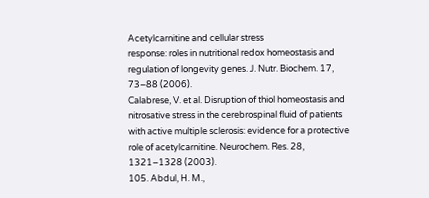Acetylcarnitine and cellular stress
response: roles in nutritional redox homeostasis and
regulation of longevity genes. J. Nutr. Biochem. 17,
73–88 (2006).
Calabrese, V. et al. Disruption of thiol homeostasis and
nitrosative stress in the cerebrospinal fluid of patients
with active multiple sclerosis: evidence for a protective
role of acetylcarnitine. Neurochem. Res. 28,
1321–1328 (2003).
105. Abdul, H. M.,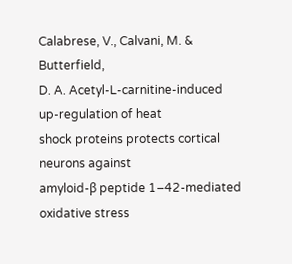Calabrese, V., Calvani, M. & Butterfield,
D. A. Acetyl-L-carnitine-induced up-regulation of heat
shock proteins protects cortical neurons against
amyloid-β peptide 1–42-mediated oxidative stress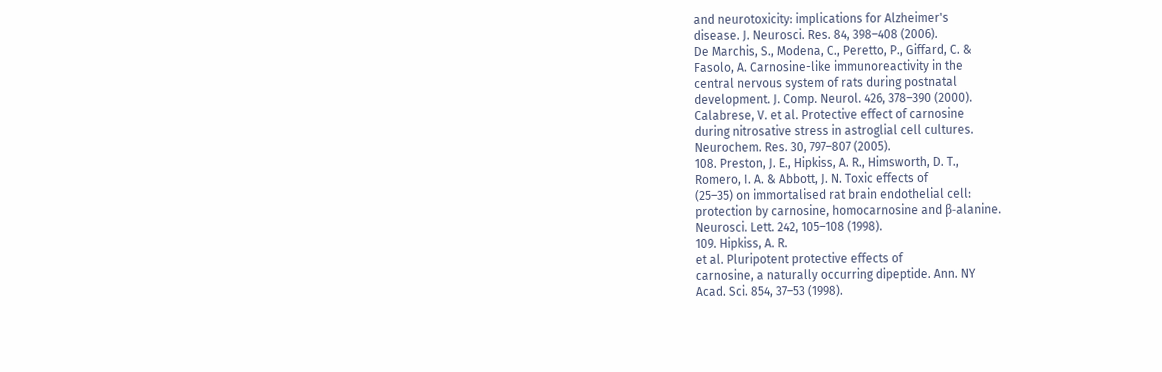and neurotoxicity: implications for Alzheimer's
disease. J. Neurosci. Res. 84, 398–408 (2006).
De Marchis, S., Modena, C., Peretto, P., Giffard, C. &
Fasolo, A. Carnosine-like immunoreactivity in the
central nervous system of rats during postnatal
development. J. Comp. Neurol. 426, 378–390 (2000).
Calabrese, V. et al. Protective effect of carnosine
during nitrosative stress in astroglial cell cultures.
Neurochem. Res. 30, 797–807 (2005).
108. Preston, J. E., Hipkiss, A. R., Himsworth, D. T.,
Romero, I. A. & Abbott, J. N. Toxic effects of
(25–35) on immortalised rat brain endothelial cell:
protection by carnosine, homocarnosine and β-alanine.
Neurosci. Lett. 242, 105–108 (1998).
109. Hipkiss, A. R.
et al. Pluripotent protective effects of
carnosine, a naturally occurring dipeptide. Ann. NY
Acad. Sci. 854, 37–53 (1998).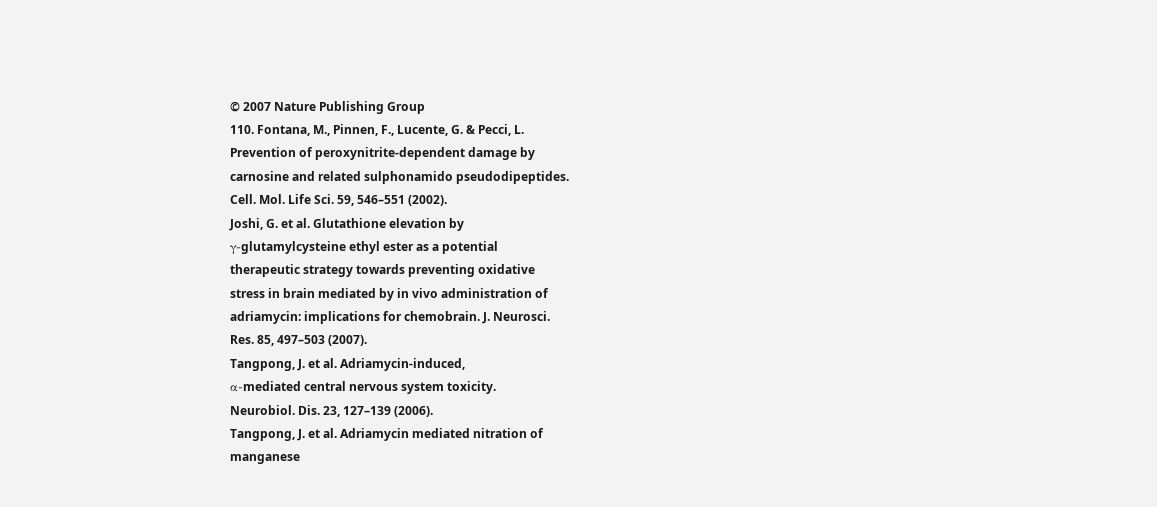© 2007 Nature Publishing Group
110. Fontana, M., Pinnen, F., Lucente, G. & Pecci, L.
Prevention of peroxynitrite-dependent damage by
carnosine and related sulphonamido pseudodipeptides.
Cell. Mol. Life Sci. 59, 546–551 (2002).
Joshi, G. et al. Glutathione elevation by
γ-glutamylcysteine ethyl ester as a potential
therapeutic strategy towards preventing oxidative
stress in brain mediated by in vivo administration of
adriamycin: implications for chemobrain. J. Neurosci.
Res. 85, 497–503 (2007).
Tangpong, J. et al. Adriamycin-induced,
α-mediated central nervous system toxicity.
Neurobiol. Dis. 23, 127–139 (2006).
Tangpong, J. et al. Adriamycin mediated nitration of
manganese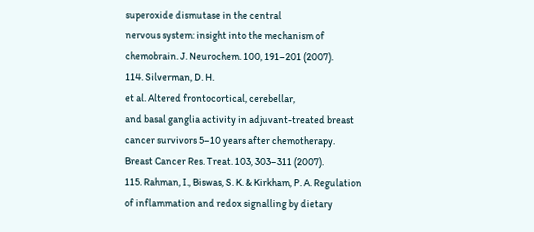superoxide dismutase in the central
nervous system: insight into the mechanism of
chemobrain. J. Neurochem. 100, 191–201 (2007).
114. Silverman, D. H.
et al. Altered frontocortical, cerebellar,
and basal ganglia activity in adjuvant-treated breast
cancer survivors 5–10 years after chemotherapy.
Breast Cancer Res. Treat. 103, 303–311 (2007).
115. Rahman, I., Biswas, S. K. & Kirkham, P. A. Regulation
of inflammation and redox signalling by dietary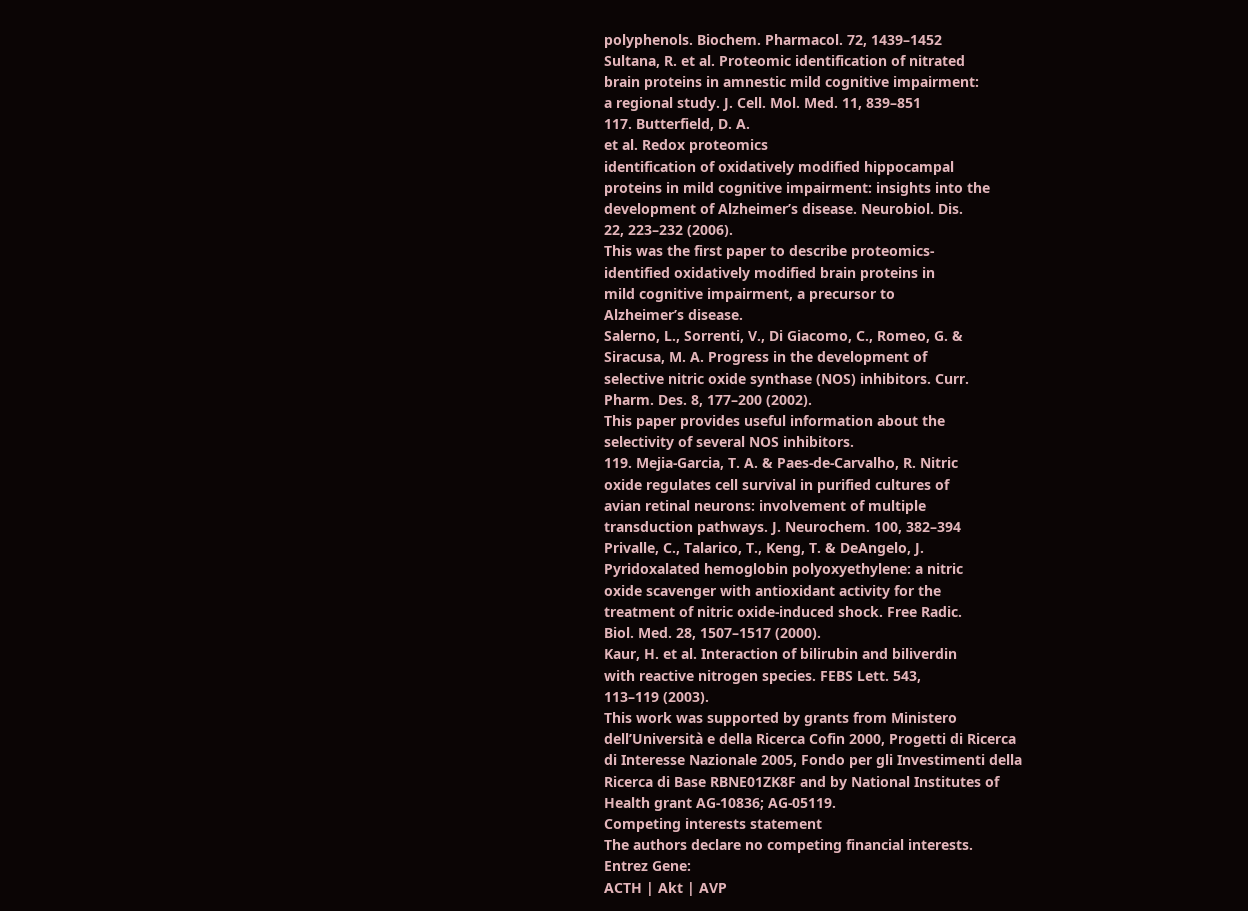polyphenols. Biochem. Pharmacol. 72, 1439–1452
Sultana, R. et al. Proteomic identification of nitrated
brain proteins in amnestic mild cognitive impairment:
a regional study. J. Cell. Mol. Med. 11, 839–851
117. Butterfield, D. A.
et al. Redox proteomics
identification of oxidatively modified hippocampal
proteins in mild cognitive impairment: insights into the
development of Alzheimer’s disease. Neurobiol. Dis.
22, 223–232 (2006).
This was the first paper to describe proteomics-
identified oxidatively modified brain proteins in
mild cognitive impairment, a precursor to
Alzheimer’s disease.
Salerno, L., Sorrenti, V., Di Giacomo, C., Romeo, G. &
Siracusa, M. A. Progress in the development of
selective nitric oxide synthase (NOS) inhibitors. Curr.
Pharm. Des. 8, 177–200 (2002).
This paper provides useful information about the
selectivity of several NOS inhibitors.
119. Mejia-Garcia, T. A. & Paes-de-Carvalho, R. Nitric
oxide regulates cell survival in purified cultures of
avian retinal neurons: involvement of multiple
transduction pathways. J. Neurochem. 100, 382–394
Privalle, C., Talarico, T., Keng, T. & DeAngelo, J.
Pyridoxalated hemoglobin polyoxyethylene: a nitric
oxide scavenger with antioxidant activity for the
treatment of nitric oxide-induced shock. Free Radic.
Biol. Med. 28, 1507–1517 (2000).
Kaur, H. et al. Interaction of bilirubin and biliverdin
with reactive nitrogen species. FEBS Lett. 543,
113–119 (2003).
This work was supported by grants from Ministero
dell’Università e della Ricerca Cofin 2000, Progetti di Ricerca
di Interesse Nazionale 2005, Fondo per gli Investimenti della
Ricerca di Base RBNE01ZK8F and by National Institutes of
Health grant AG-10836; AG-05119.
Competing interests statement
The authors declare no competing financial interests.
Entrez Gene:
ACTH | Akt | AVP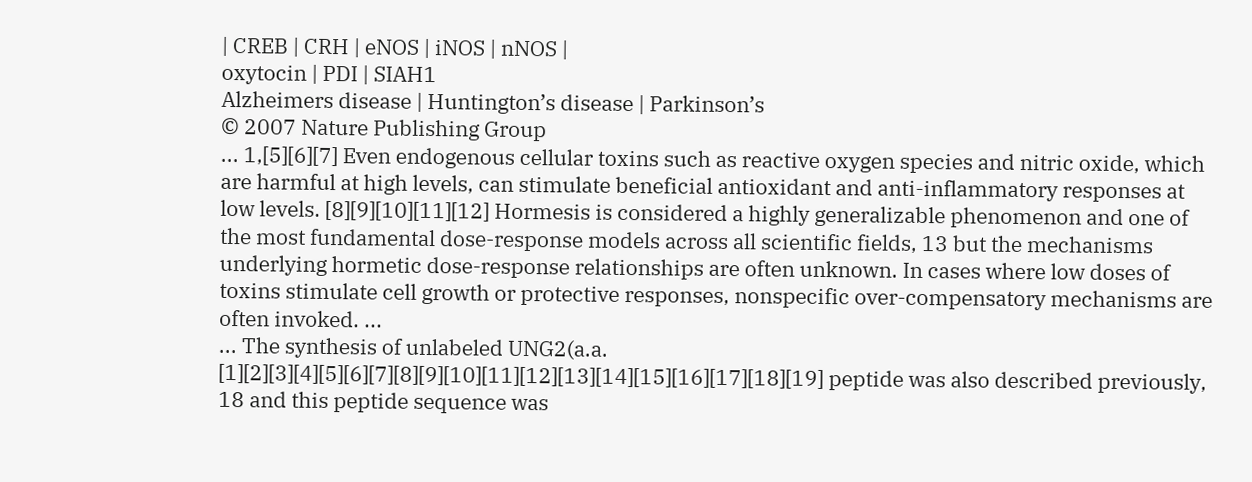| CREB | CRH | eNOS | iNOS | nNOS |
oxytocin | PDI | SIAH1
Alzheimers disease | Huntington’s disease | Parkinson’s
© 2007 Nature Publishing Group
... 1,[5][6][7] Even endogenous cellular toxins such as reactive oxygen species and nitric oxide, which are harmful at high levels, can stimulate beneficial antioxidant and anti-inflammatory responses at low levels. [8][9][10][11][12] Hormesis is considered a highly generalizable phenomenon and one of the most fundamental dose-response models across all scientific fields, 13 but the mechanisms underlying hormetic dose-response relationships are often unknown. In cases where low doses of toxins stimulate cell growth or protective responses, nonspecific over-compensatory mechanisms are often invoked. ...
... The synthesis of unlabeled UNG2(a.a. [1][2][3][4][5][6][7][8][9][10][11][12][13][14][15][16][17][18][19] peptide was also described previously, 18 and this peptide sequence was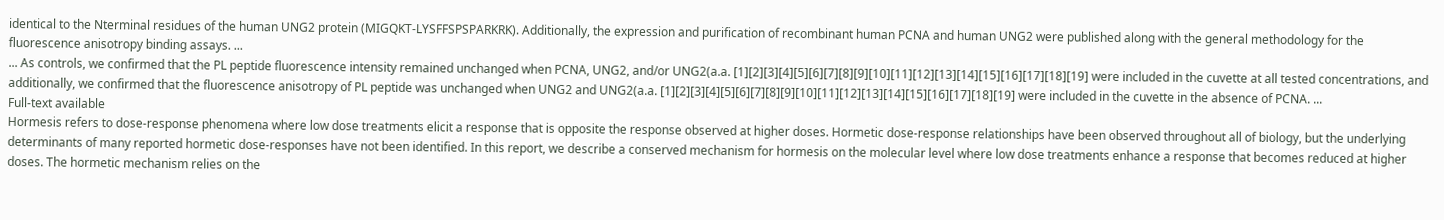identical to the Nterminal residues of the human UNG2 protein (MIGQKT-LYSFFSPSPARKRK). Additionally, the expression and purification of recombinant human PCNA and human UNG2 were published along with the general methodology for the fluorescence anisotropy binding assays. ...
... As controls, we confirmed that the PL peptide fluorescence intensity remained unchanged when PCNA, UNG2, and/or UNG2(a.a. [1][2][3][4][5][6][7][8][9][10][11][12][13][14][15][16][17][18][19] were included in the cuvette at all tested concentrations, and additionally, we confirmed that the fluorescence anisotropy of PL peptide was unchanged when UNG2 and UNG2(a.a. [1][2][3][4][5][6][7][8][9][10][11][12][13][14][15][16][17][18][19] were included in the cuvette in the absence of PCNA. ...
Full-text available
Hormesis refers to dose-response phenomena where low dose treatments elicit a response that is opposite the response observed at higher doses. Hormetic dose-response relationships have been observed throughout all of biology, but the underlying determinants of many reported hormetic dose-responses have not been identified. In this report, we describe a conserved mechanism for hormesis on the molecular level where low dose treatments enhance a response that becomes reduced at higher doses. The hormetic mechanism relies on the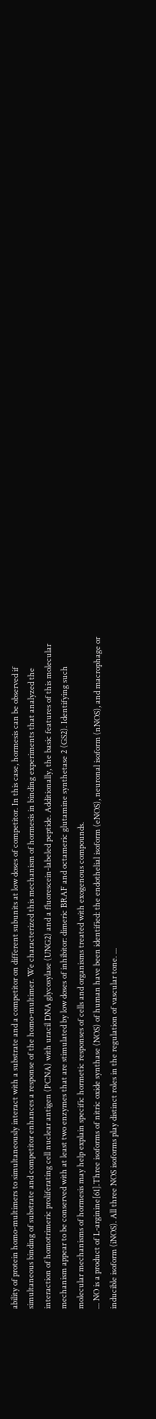ability of protein homo-multimers to simultaneously interact with a substrate and a competitor on different subunits at low doses of competitor. In this case, hormesis can be observed if simultaneous binding of substrate and competitor enhances a response of the homo-multimer. We characterized this mechanism of hormesis in binding experiments that analyzed the interaction of homotrimeric proliferating cell nuclear antigen (PCNA) with uracil DNA glycosylase (UNG2) and a fluorescein-labeled peptide. Additionally, the basic features of this molecular mechanism appear to be conserved with at least two enzymes that are stimulated by low doses of inhibitor: dimeric BRAF and octameric glutamine synthetase 2 (GS2). Identifying such molecular mechanisms of hormesis may help explain specific hormetic responses of cells and organisms treated with exogenous compounds.
... NO is a product of L-arginine[61].Three isoforms of nitric oxide synthase (NOS) of human have been identified: the endothelial isoform (eNOS), neuronal isoform (nNOS), and macrophage or inducible isoform (iNOS). All three NOS isoforms play distinct roles in the regulation of vascular tone. ...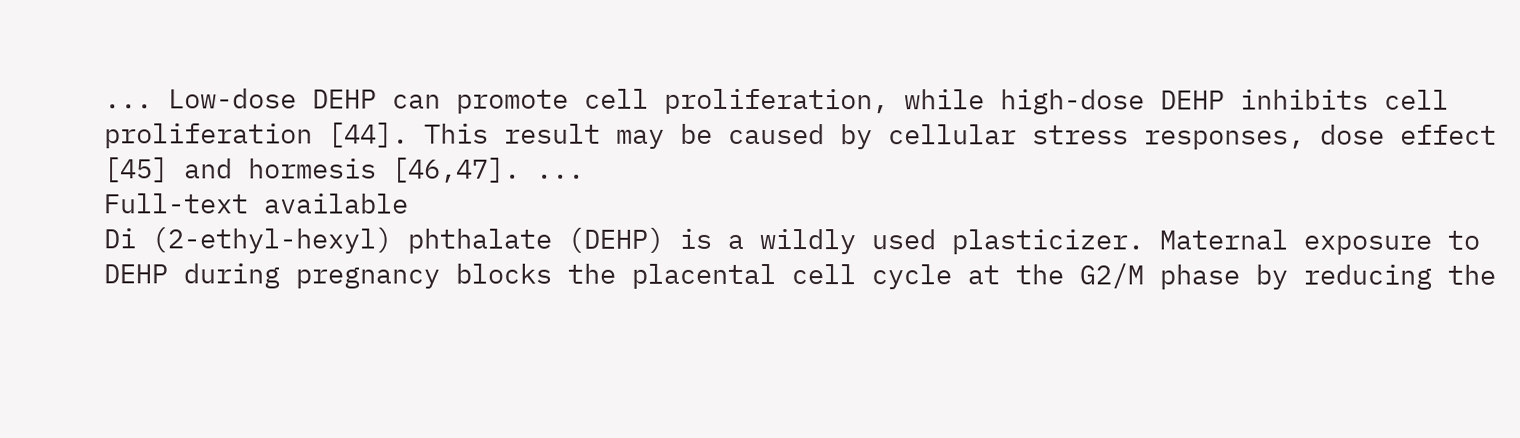... Low-dose DEHP can promote cell proliferation, while high-dose DEHP inhibits cell proliferation [44]. This result may be caused by cellular stress responses, dose effect [45] and hormesis [46,47]. ...
Full-text available
Di (2-ethyl-hexyl) phthalate (DEHP) is a wildly used plasticizer. Maternal exposure to DEHP during pregnancy blocks the placental cell cycle at the G2/M phase by reducing the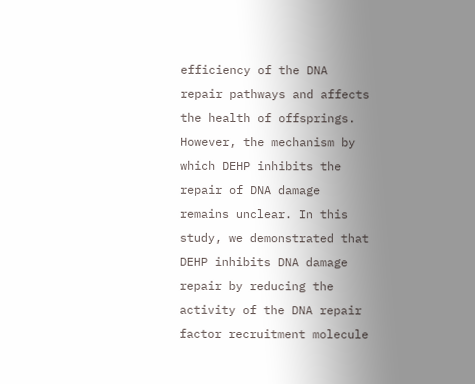efficiency of the DNA repair pathways and affects the health of offsprings. However, the mechanism by which DEHP inhibits the repair of DNA damage remains unclear. In this study, we demonstrated that DEHP inhibits DNA damage repair by reducing the activity of the DNA repair factor recruitment molecule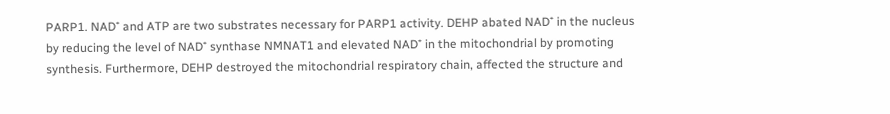PARP1. NAD⁺ and ATP are two substrates necessary for PARP1 activity. DEHP abated NAD⁺ in the nucleus by reducing the level of NAD⁺ synthase NMNAT1 and elevated NAD⁺ in the mitochondrial by promoting synthesis. Furthermore, DEHP destroyed the mitochondrial respiratory chain, affected the structure and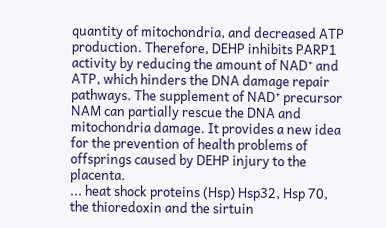quantity of mitochondria, and decreased ATP production. Therefore, DEHP inhibits PARP1 activity by reducing the amount of NAD⁺ and ATP, which hinders the DNA damage repair pathways. The supplement of NAD⁺ precursor NAM can partially rescue the DNA and mitochondria damage. It provides a new idea for the prevention of health problems of offsprings caused by DEHP injury to the placenta.
... heat shock proteins (Hsp) Hsp32, Hsp 70, the thioredoxin and the sirtuin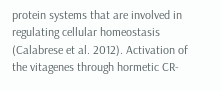protein systems that are involved in regulating cellular homeostasis (Calabrese et al. 2012). Activation of the vitagenes through hormetic CR-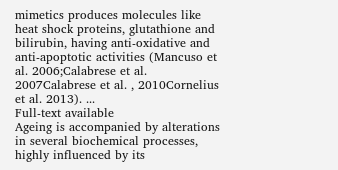mimetics produces molecules like heat shock proteins, glutathione and bilirubin, having anti-oxidative and anti-apoptotic activities (Mancuso et al. 2006;Calabrese et al. 2007Calabrese et al. , 2010Cornelius et al. 2013). ...
Full-text available
Ageing is accompanied by alterations in several biochemical processes, highly influenced by its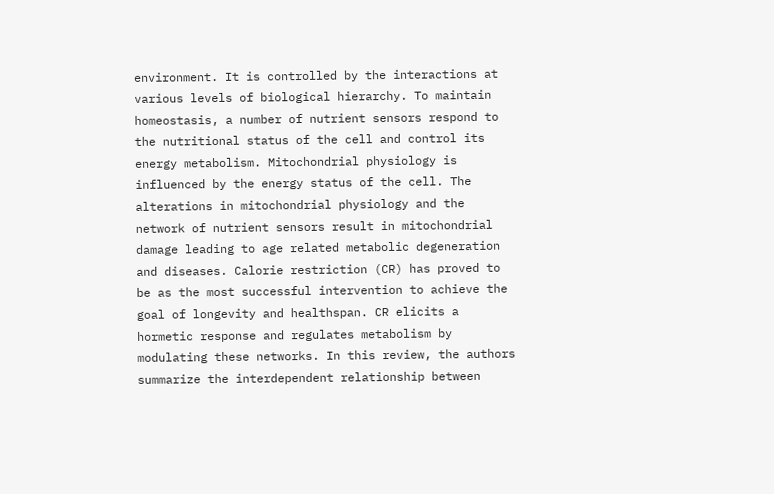environment. It is controlled by the interactions at various levels of biological hierarchy. To maintain homeostasis, a number of nutrient sensors respond to the nutritional status of the cell and control its energy metabolism. Mitochondrial physiology is influenced by the energy status of the cell. The alterations in mitochondrial physiology and the network of nutrient sensors result in mitochondrial damage leading to age related metabolic degeneration and diseases. Calorie restriction (CR) has proved to be as the most successful intervention to achieve the goal of longevity and healthspan. CR elicits a hormetic response and regulates metabolism by modulating these networks. In this review, the authors summarize the interdependent relationship between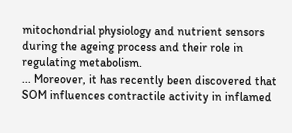mitochondrial physiology and nutrient sensors during the ageing process and their role in regulating metabolism.
... Moreover, it has recently been discovered that SOM influences contractile activity in inflamed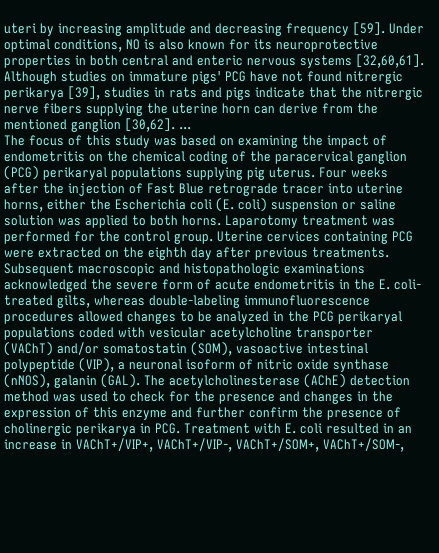uteri by increasing amplitude and decreasing frequency [59]. Under optimal conditions, NO is also known for its neuroprotective properties in both central and enteric nervous systems [32,60,61]. Although studies on immature pigs' PCG have not found nitrergic perikarya [39], studies in rats and pigs indicate that the nitrergic nerve fibers supplying the uterine horn can derive from the mentioned ganglion [30,62]. ...
The focus of this study was based on examining the impact of endometritis on the chemical coding of the paracervical ganglion (PCG) perikaryal populations supplying pig uterus. Four weeks after the injection of Fast Blue retrograde tracer into uterine horns, either the Escherichia coli (E. coli) suspension or saline solution was applied to both horns. Laparotomy treatment was performed for the control group. Uterine cervices containing PCG were extracted on the eighth day after previous treatments. Subsequent macroscopic and histopathologic examinations acknowledged the severe form of acute endometritis in the E. coli-treated gilts, whereas double-labeling immunofluorescence procedures allowed changes to be analyzed in the PCG perikaryal populations coded with vesicular acetylcholine transporter (VAChT) and/or somatostatin (SOM), vasoactive intestinal polypeptide (VIP), a neuronal isoform of nitric oxide synthase (nNOS), galanin (GAL). The acetylcholinesterase (AChE) detection method was used to check for the presence and changes in the expression of this enzyme and further confirm the presence of cholinergic perikarya in PCG. Treatment with E. coli resulted in an increase in VAChT+/VIP+, VAChT+/VIP-, VAChT+/SOM+, VAChT+/SOM-,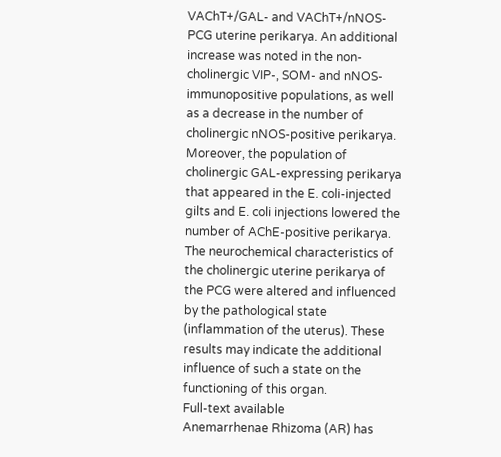VAChT+/GAL- and VAChT+/nNOS- PCG uterine perikarya. An additional increase was noted in the non-cholinergic VIP-, SOM- and nNOS-immunopositive populations, as well as a decrease in the number of cholinergic nNOS-positive perikarya. Moreover, the population of cholinergic GAL-expressing perikarya that appeared in the E. coli-injected gilts and E. coli injections lowered the number of AChE-positive perikarya. The neurochemical characteristics of the cholinergic uterine perikarya of the PCG were altered and influenced by the pathological state (inflammation of the uterus). These results may indicate the additional influence of such a state on the functioning of this organ.
Full-text available
Anemarrhenae Rhizoma (AR) has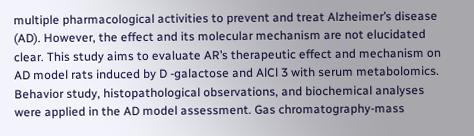multiple pharmacological activities to prevent and treat Alzheimer’s disease (AD). However, the effect and its molecular mechanism are not elucidated clear. This study aims to evaluate AR’s therapeutic effect and mechanism on AD model rats induced by D -galactose and AlCl 3 with serum metabolomics. Behavior study, histopathological observations, and biochemical analyses were applied in the AD model assessment. Gas chromatography-mass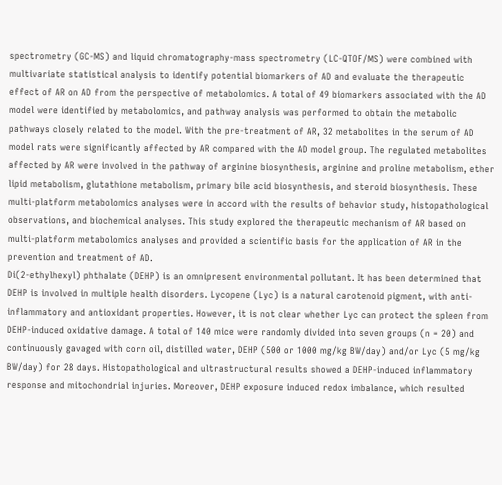spectrometry (GC-MS) and liquid chromatography-mass spectrometry (LC-QTOF/MS) were combined with multivariate statistical analysis to identify potential biomarkers of AD and evaluate the therapeutic effect of AR on AD from the perspective of metabolomics. A total of 49 biomarkers associated with the AD model were identified by metabolomics, and pathway analysis was performed to obtain the metabolic pathways closely related to the model. With the pre-treatment of AR, 32 metabolites in the serum of AD model rats were significantly affected by AR compared with the AD model group. The regulated metabolites affected by AR were involved in the pathway of arginine biosynthesis, arginine and proline metabolism, ether lipid metabolism, glutathione metabolism, primary bile acid biosynthesis, and steroid biosynthesis. These multi-platform metabolomics analyses were in accord with the results of behavior study, histopathological observations, and biochemical analyses. This study explored the therapeutic mechanism of AR based on multi-platform metabolomics analyses and provided a scientific basis for the application of AR in the prevention and treatment of AD.
Di(2-ethylhexyl) phthalate (DEHP) is an omnipresent environmental pollutant. It has been determined that DEHP is involved in multiple health disorders. Lycopene (Lyc) is a natural carotenoid pigment, with anti-inflammatory and antioxidant properties. However, it is not clear whether Lyc can protect the spleen from DEHP-induced oxidative damage. A total of 140 mice were randomly divided into seven groups (n = 20) and continuously gavaged with corn oil, distilled water, DEHP (500 or 1000 mg/kg BW/day) and/or Lyc (5 mg/kg BW/day) for 28 days. Histopathological and ultrastructural results showed a DEHP-induced inflammatory response and mitochondrial injuries. Moreover, DEHP exposure induced redox imbalance, which resulted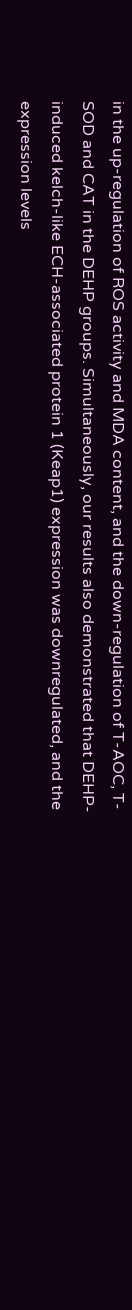in the up-regulation of ROS activity and MDA content, and the down-regulation of T-AOC, T-SOD and CAT in the DEHP groups. Simultaneously, our results also demonstrated that DEHP-induced kelch-like ECH-associated protein 1 (Keap1) expression was downregulated, and the expression levels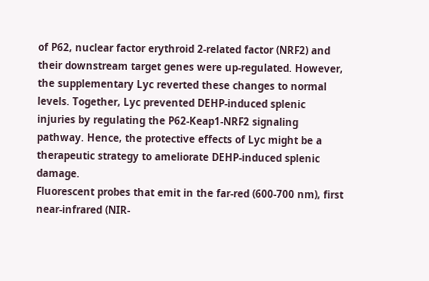of P62, nuclear factor erythroid 2-related factor (NRF2) and their downstream target genes were up-regulated. However, the supplementary Lyc reverted these changes to normal levels. Together, Lyc prevented DEHP-induced splenic injuries by regulating the P62-Keap1-NRF2 signaling pathway. Hence, the protective effects of Lyc might be a therapeutic strategy to ameliorate DEHP-induced splenic damage.
Fluorescent probes that emit in the far-red (600-700 nm), first near-infrared (NIR-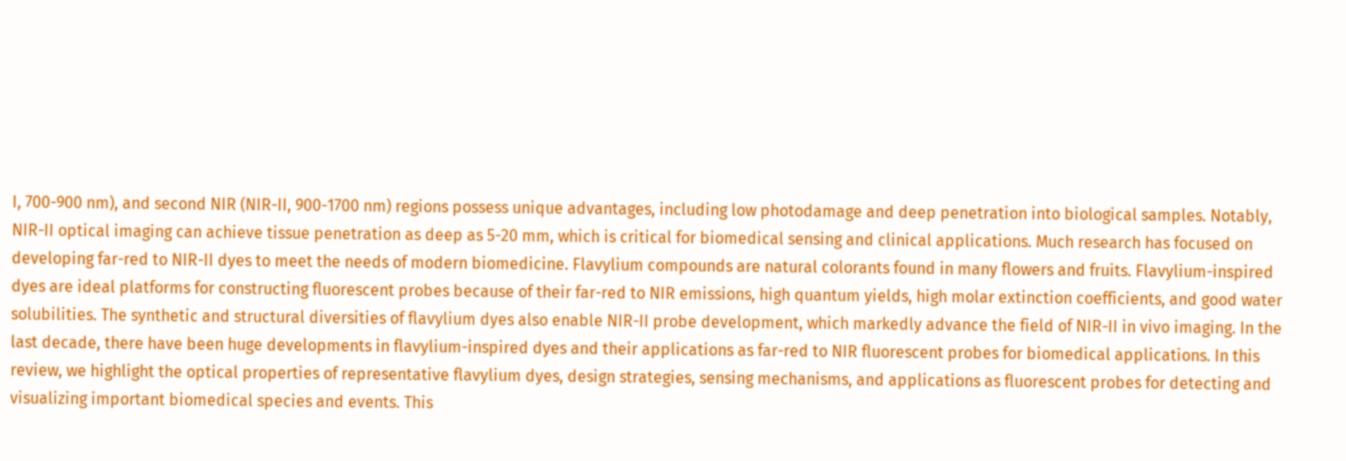I, 700-900 nm), and second NIR (NIR-II, 900-1700 nm) regions possess unique advantages, including low photodamage and deep penetration into biological samples. Notably, NIR-II optical imaging can achieve tissue penetration as deep as 5-20 mm, which is critical for biomedical sensing and clinical applications. Much research has focused on developing far-red to NIR-II dyes to meet the needs of modern biomedicine. Flavylium compounds are natural colorants found in many flowers and fruits. Flavylium-inspired dyes are ideal platforms for constructing fluorescent probes because of their far-red to NIR emissions, high quantum yields, high molar extinction coefficients, and good water solubilities. The synthetic and structural diversities of flavylium dyes also enable NIR-II probe development, which markedly advance the field of NIR-II in vivo imaging. In the last decade, there have been huge developments in flavylium-inspired dyes and their applications as far-red to NIR fluorescent probes for biomedical applications. In this review, we highlight the optical properties of representative flavylium dyes, design strategies, sensing mechanisms, and applications as fluorescent probes for detecting and visualizing important biomedical species and events. This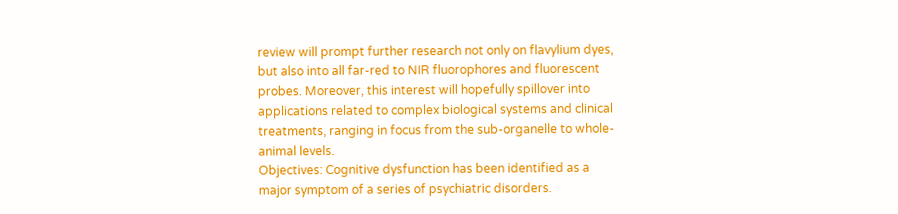review will prompt further research not only on flavylium dyes, but also into all far-red to NIR fluorophores and fluorescent probes. Moreover, this interest will hopefully spillover into applications related to complex biological systems and clinical treatments, ranging in focus from the sub-organelle to whole-animal levels.
Objectives: Cognitive dysfunction has been identified as a major symptom of a series of psychiatric disorders.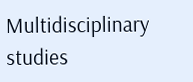Multidisciplinary studies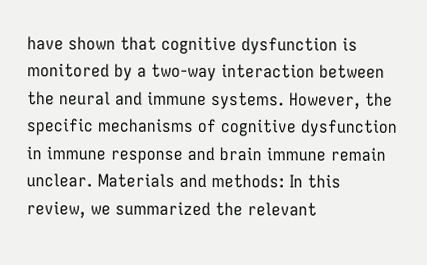have shown that cognitive dysfunction is monitored by a two-way interaction between the neural and immune systems. However, the specific mechanisms of cognitive dysfunction in immune response and brain immune remain unclear. Materials and methods: In this review, we summarized the relevant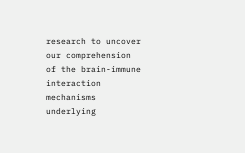research to uncover our comprehension of the brain-immune interaction mechanisms underlying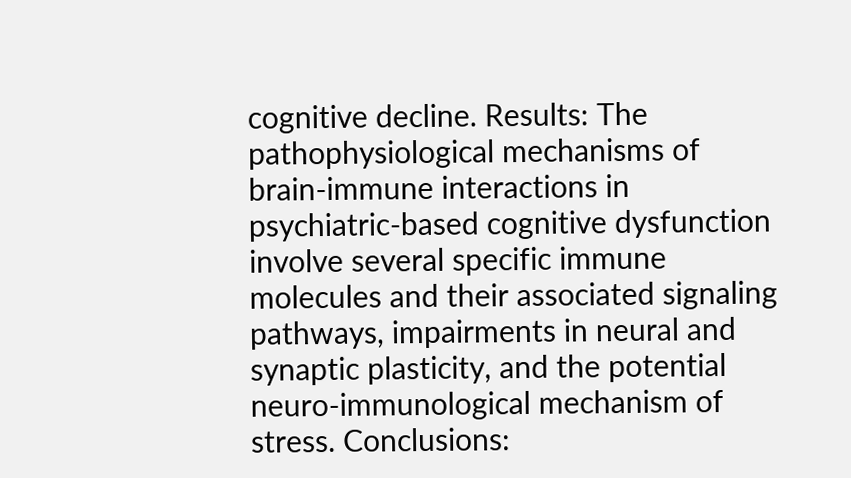cognitive decline. Results: The pathophysiological mechanisms of brain-immune interactions in psychiatric-based cognitive dysfunction involve several specific immune molecules and their associated signaling pathways, impairments in neural and synaptic plasticity, and the potential neuro-immunological mechanism of stress. Conclusions: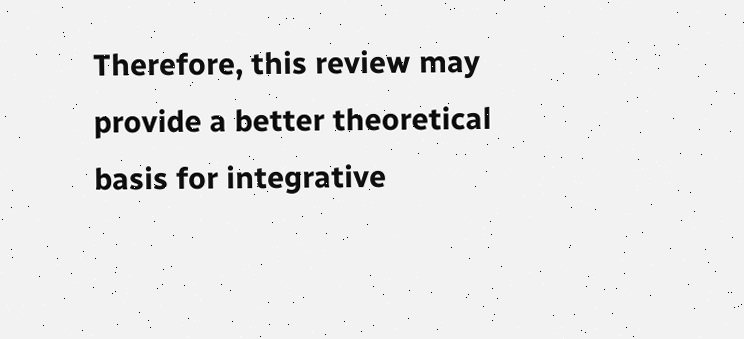Therefore, this review may provide a better theoretical basis for integrative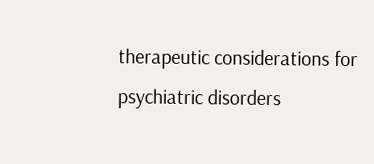therapeutic considerations for psychiatric disorders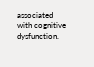associated with cognitive dysfunction.